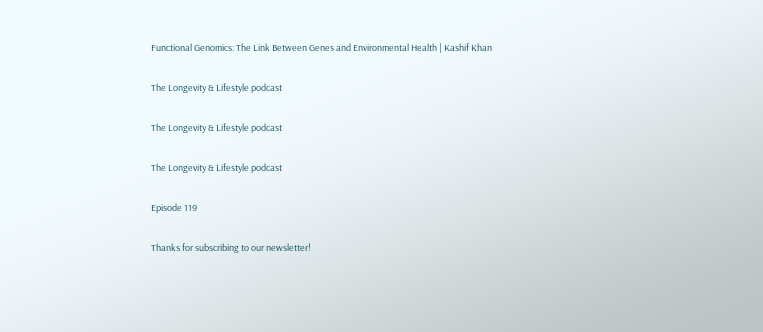Functional Genomics: The Link Between Genes and Environmental Health | Kashif Khan

The Longevity & Lifestyle podcast

The Longevity & Lifestyle podcast

The Longevity & Lifestyle podcast

Episode 119

Thanks for subscribing to our newsletter!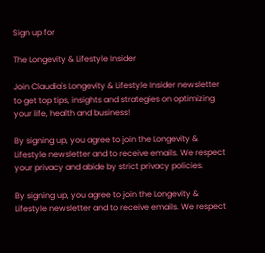Sign up for

The Longevity & Lifestyle Insider

Join Claudia's Longevity & Lifestyle Insider newsletter to get top tips, insights and strategies on optimizing your life, health and business!

By signing up, you agree to join the Longevity & Lifestyle newsletter and to receive emails. We respect your privacy and abide by strict privacy policies.

By signing up, you agree to join the Longevity & Lifestyle newsletter and to receive emails. We respect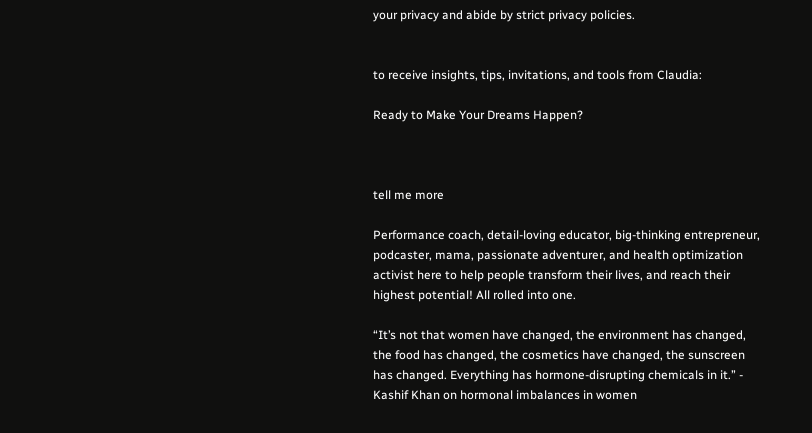your privacy and abide by strict privacy policies.


to receive insights, tips, invitations, and tools from Claudia:

Ready to Make Your Dreams Happen?



tell me more

Performance coach, detail-loving educator, big-thinking entrepreneur, podcaster, mama, passionate adventurer, and health optimization activist here to help people transform their lives, and reach their highest potential! All rolled into one.

“It’s not that women have changed, the environment has changed, the food has changed, the cosmetics have changed, the sunscreen has changed. Everything has hormone-disrupting chemicals in it.” - Kashif Khan on hormonal imbalances in women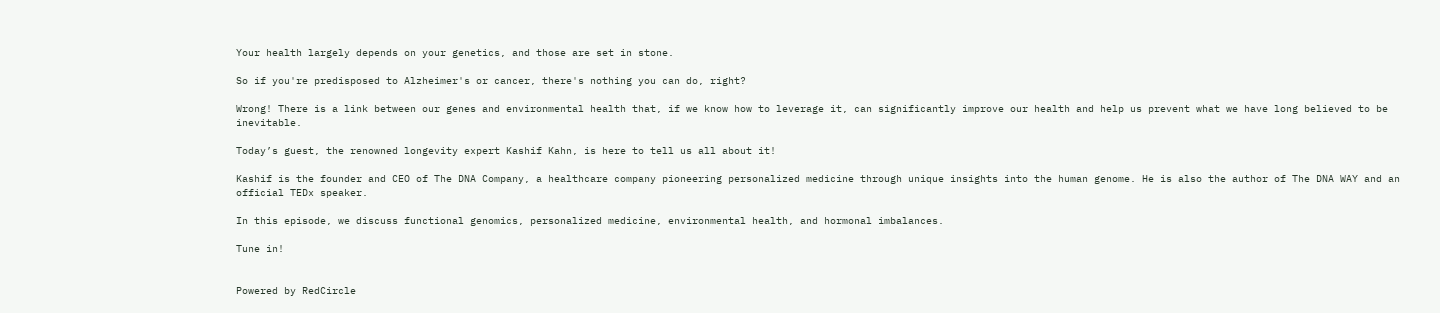Your health largely depends on your genetics, and those are set in stone.

So if you're predisposed to Alzheimer's or cancer, there's nothing you can do, right?

Wrong! There is a link between our genes and environmental health that, if we know how to leverage it, can significantly improve our health and help us prevent what we have long believed to be inevitable.

Today’s guest, the renowned longevity expert Kashif Kahn, is here to tell us all about it!

Kashif is the founder and CEO of The DNA Company, a healthcare company pioneering personalized medicine through unique insights into the human genome. He is also the author of The DNA WAY and an official TEDx speaker.

In this episode, we discuss functional genomics, personalized medicine, environmental health, and hormonal imbalances.

Tune in!


Powered by RedCircle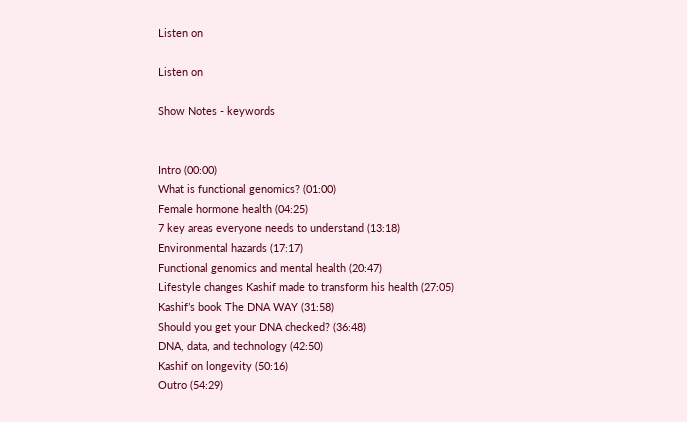Listen on

Listen on

Show Notes - keywords


Intro (00:00)
What is functional genomics? (01:00)
Female hormone health (04:25)
7 key areas everyone needs to understand (13:18)
Environmental hazards (17:17)
Functional genomics and mental health (20:47)
Lifestyle changes Kashif made to transform his health (27:05)
Kashif’s book The DNA WAY (31:58)
Should you get your DNA checked? (36:48)
DNA, data, and technology (42:50)
Kashif on longevity (50:16)
Outro (54:29)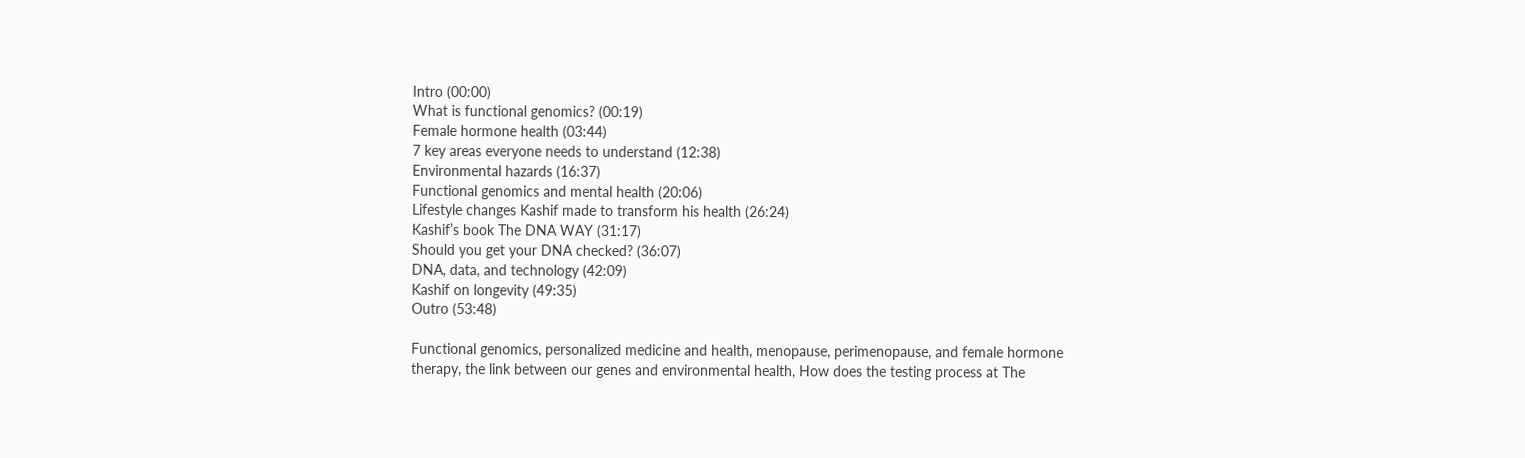Intro (00:00)
What is functional genomics? (00:19)
Female hormone health (03:44)
7 key areas everyone needs to understand (12:38)
Environmental hazards (16:37)
Functional genomics and mental health (20:06)
Lifestyle changes Kashif made to transform his health (26:24)
Kashif’s book The DNA WAY (31:17)
Should you get your DNA checked? (36:07)
DNA, data, and technology (42:09)
Kashif on longevity (49:35)
Outro (53:48)

Functional genomics, personalized medicine and health, menopause, perimenopause, and female hormone therapy, the link between our genes and environmental health, How does the testing process at The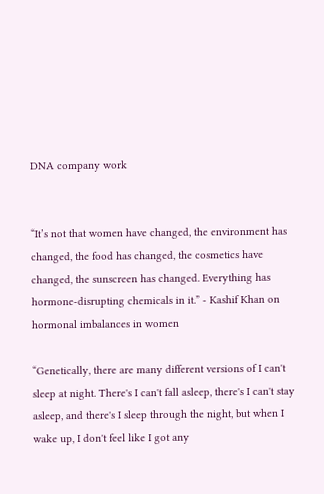DNA company work


“It’s not that women have changed, the environment has changed, the food has changed, the cosmetics have changed, the sunscreen has changed. Everything has hormone-disrupting chemicals in it.” - Kashif Khan on hormonal imbalances in women

“Genetically, there are many different versions of I can't sleep at night. There's I can't fall asleep, there's I can't stay asleep, and there's I sleep through the night, but when I wake up, I don't feel like I got any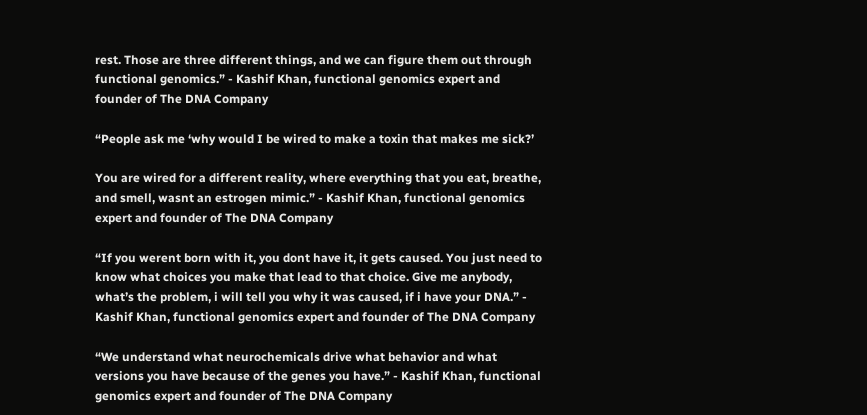rest. Those are three different things, and we can figure them out through functional genomics.” - Kashif Khan, functional genomics expert and founder of The DNA Company

“People ask me ‘why would I be wired to make a toxin that makes me sick?’

You are wired for a different reality, where everything that you eat, breathe, and smell, wasnt an estrogen mimic.” - Kashif Khan, functional genomics expert and founder of The DNA Company

“If you werent born with it, you dont have it, it gets caused. You just need to know what choices you make that lead to that choice. Give me anybody, what’s the problem, i will tell you why it was caused, if i have your DNA.” - Kashif Khan, functional genomics expert and founder of The DNA Company

“We understand what neurochemicals drive what behavior and what versions you have because of the genes you have.” - Kashif Khan, functional genomics expert and founder of The DNA Company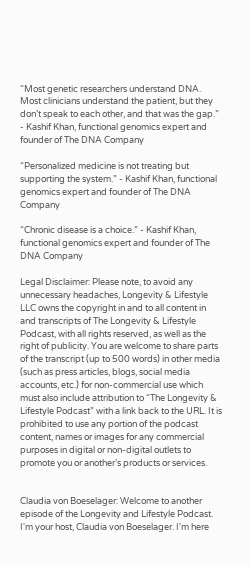“Most genetic researchers understand DNA. Most clinicians understand the patient, but they don’t speak to each other, and that was the gap.” - Kashif Khan, functional genomics expert and founder of The DNA Company

“Personalized medicine is not treating but supporting the system.” - Kashif Khan, functional genomics expert and founder of The DNA Company

“Chronic disease is a choice.” - Kashif Khan, functional genomics expert and founder of The DNA Company

Legal Disclaimer: Please note, to avoid any unnecessary headaches, Longevity & Lifestyle LLC owns the copyright in and to all content in and transcripts of The Longevity & Lifestyle Podcast, with all rights reserved, as well as the right of publicity. You are welcome to share parts of the transcript (up to 500 words) in other media (such as press articles, blogs, social media accounts, etc.) for non-commercial use which must also include attribution to “The Longevity & Lifestyle Podcast” with a link back to the URL. It is prohibited to use any portion of the podcast content, names or images for any commercial purposes in digital or non-digital outlets to promote you or another’s products or services.


Claudia von Boeselager: Welcome to another episode of the Longevity and Lifestyle Podcast. I'm your host, Claudia von Boeselager. I'm here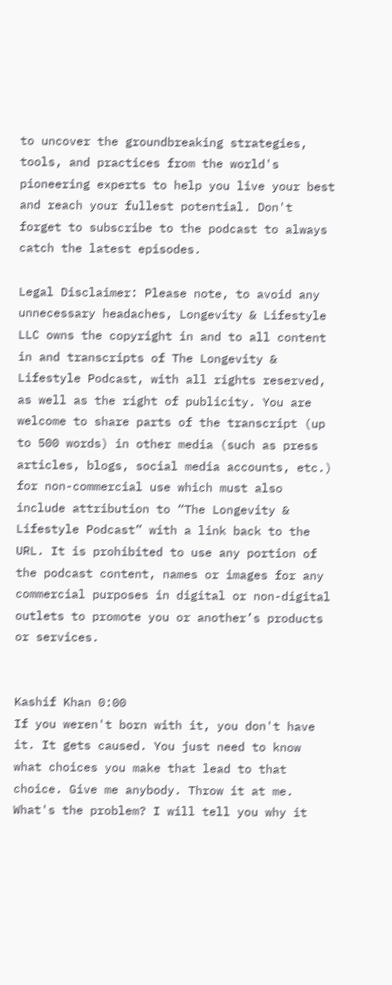to uncover the groundbreaking strategies, tools, and practices from the world's pioneering experts to help you live your best and reach your fullest potential. Don't forget to subscribe to the podcast to always catch the latest episodes.

Legal Disclaimer: Please note, to avoid any unnecessary headaches, Longevity & Lifestyle LLC owns the copyright in and to all content in and transcripts of The Longevity & Lifestyle Podcast, with all rights reserved, as well as the right of publicity. You are welcome to share parts of the transcript (up to 500 words) in other media (such as press articles, blogs, social media accounts, etc.) for non-commercial use which must also include attribution to “The Longevity & Lifestyle Podcast” with a link back to the URL. It is prohibited to use any portion of the podcast content, names or images for any commercial purposes in digital or non-digital outlets to promote you or another’s products or services.


Kashif Khan 0:00
If you weren't born with it, you don't have it. It gets caused. You just need to know what choices you make that lead to that choice. Give me anybody. Throw it at me. What's the problem? I will tell you why it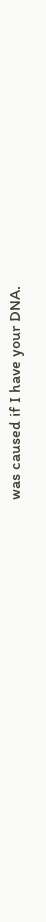was caused if I have your DNA.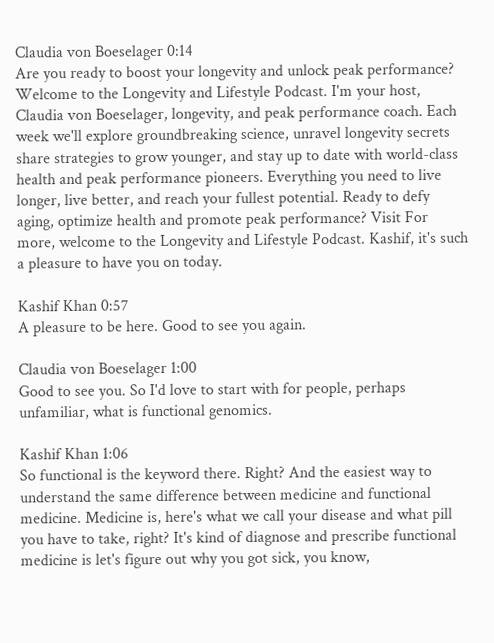Claudia von Boeselager 0:14
Are you ready to boost your longevity and unlock peak performance? Welcome to the Longevity and Lifestyle Podcast. I'm your host, Claudia von Boeselager, longevity, and peak performance coach. Each week we'll explore groundbreaking science, unravel longevity secrets share strategies to grow younger, and stay up to date with world-class health and peak performance pioneers. Everything you need to live longer, live better, and reach your fullest potential. Ready to defy aging, optimize health and promote peak performance? Visit For more, welcome to the Longevity and Lifestyle Podcast. Kashif, it's such a pleasure to have you on today.

Kashif Khan 0:57
A pleasure to be here. Good to see you again.

Claudia von Boeselager 1:00
Good to see you. So I'd love to start with for people, perhaps unfamiliar, what is functional genomics.

Kashif Khan 1:06
So functional is the keyword there. Right? And the easiest way to understand the same difference between medicine and functional medicine. Medicine is, here's what we call your disease and what pill you have to take, right? It's kind of diagnose and prescribe functional medicine is let's figure out why you got sick, you know,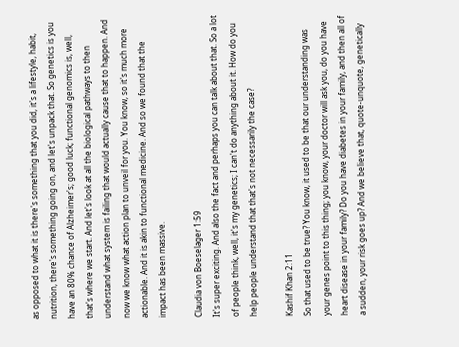as opposed to what it is there's something that you did, it's a lifestyle, habit, nutrition, there's something going on, and let's unpack that. So genetics is you have an 80% chance of Alzheimer's; good luck; functional genomics is, well, that's where we start. And let's look at all the biological pathways to then understand what system is failing that would actually cause that to happen. And now we know what action plan to unveil for you. You know, so it's much more actionable. And it is akin to functional medicine. And so we found that the impact has been massive.

Claudia von Boeselager 1:59
It's super exciting. And also the fact and perhaps you can talk about that. So a lot of people think, well, it's my genetics; I can't do anything about it. How do you help people understand that that's not necessarily the case?

Kashif Khan 2:11
So that used to be true? You know, it used to be that our understanding was your genes point to this thing; you know, your doctor will ask you, do you have heart disease in your family? Do you have diabetes in your family, and then all of a sudden, your risk goes up? And we believe that, quote-unquote, genetically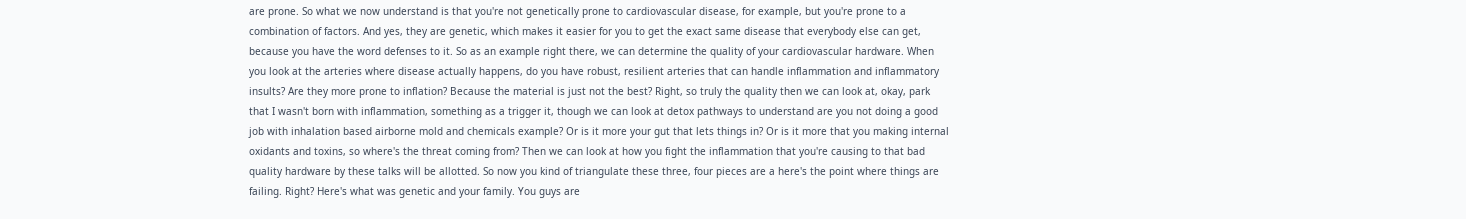are prone. So what we now understand is that you're not genetically prone to cardiovascular disease, for example, but you're prone to a combination of factors. And yes, they are genetic, which makes it easier for you to get the exact same disease that everybody else can get, because you have the word defenses to it. So as an example right there, we can determine the quality of your cardiovascular hardware. When you look at the arteries where disease actually happens, do you have robust, resilient arteries that can handle inflammation and inflammatory insults? Are they more prone to inflation? Because the material is just not the best? Right, so truly the quality then we can look at, okay, park that I wasn't born with inflammation, something as a trigger it, though we can look at detox pathways to understand are you not doing a good job with inhalation based airborne mold and chemicals example? Or is it more your gut that lets things in? Or is it more that you making internal oxidants and toxins, so where's the threat coming from? Then we can look at how you fight the inflammation that you're causing to that bad quality hardware by these talks will be allotted. So now you kind of triangulate these three, four pieces are a here's the point where things are failing. Right? Here's what was genetic and your family. You guys are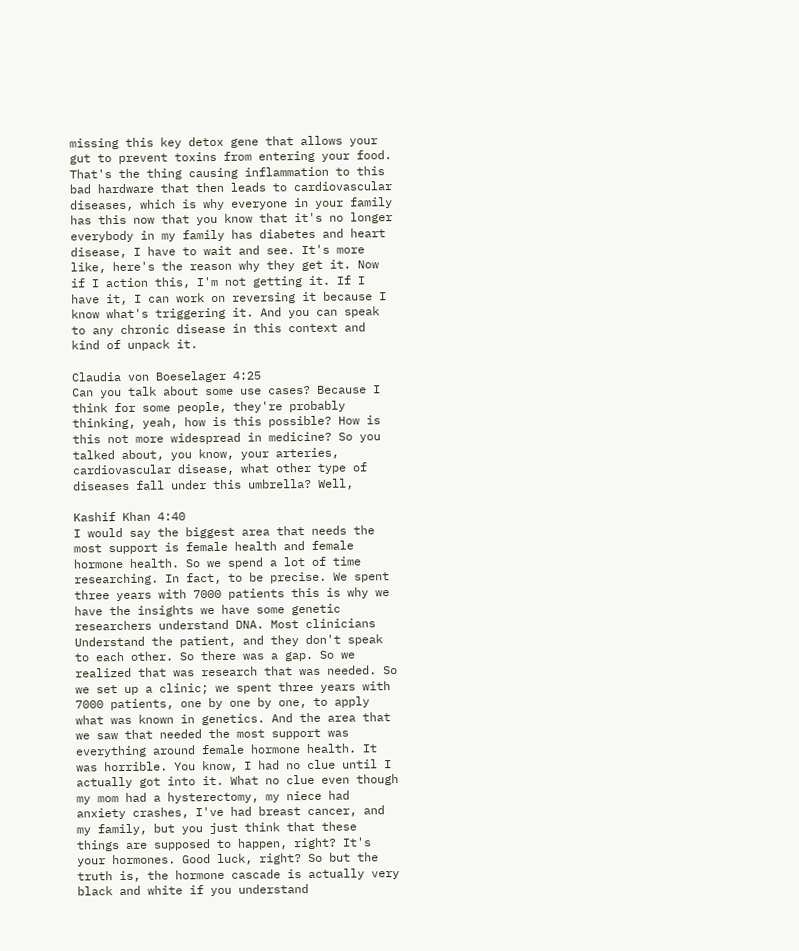missing this key detox gene that allows your gut to prevent toxins from entering your food. That's the thing causing inflammation to this bad hardware that then leads to cardiovascular diseases, which is why everyone in your family has this now that you know that it's no longer everybody in my family has diabetes and heart disease, I have to wait and see. It's more like, here's the reason why they get it. Now if I action this, I'm not getting it. If I have it, I can work on reversing it because I know what's triggering it. And you can speak to any chronic disease in this context and kind of unpack it.

Claudia von Boeselager 4:25
Can you talk about some use cases? Because I think for some people, they're probably thinking, yeah, how is this possible? How is this not more widespread in medicine? So you talked about, you know, your arteries, cardiovascular disease, what other type of diseases fall under this umbrella? Well,

Kashif Khan 4:40
I would say the biggest area that needs the most support is female health and female hormone health. So we spend a lot of time researching. In fact, to be precise. We spent three years with 7000 patients this is why we have the insights we have some genetic researchers understand DNA. Most clinicians Understand the patient, and they don't speak to each other. So there was a gap. So we realized that was research that was needed. So we set up a clinic; we spent three years with 7000 patients, one by one by one, to apply what was known in genetics. And the area that we saw that needed the most support was everything around female hormone health. It was horrible. You know, I had no clue until I actually got into it. What no clue even though my mom had a hysterectomy, my niece had anxiety crashes, I've had breast cancer, and my family, but you just think that these things are supposed to happen, right? It's your hormones. Good luck, right? So but the truth is, the hormone cascade is actually very black and white if you understand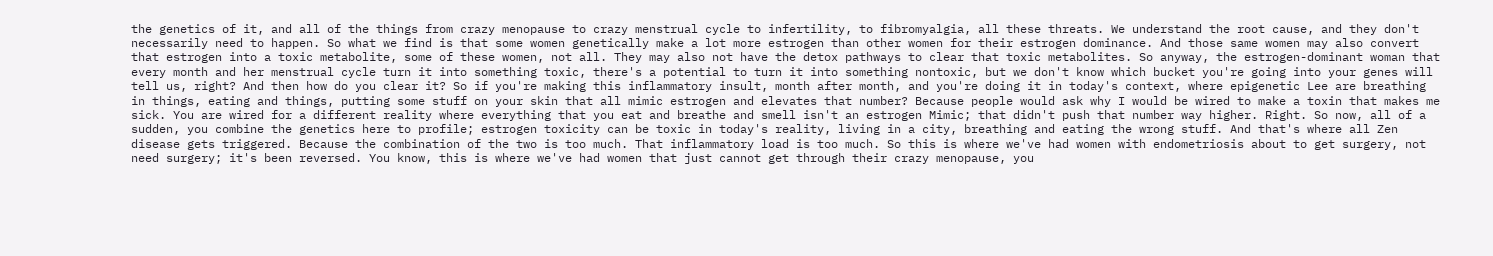the genetics of it, and all of the things from crazy menopause to crazy menstrual cycle to infertility, to fibromyalgia, all these threats. We understand the root cause, and they don't necessarily need to happen. So what we find is that some women genetically make a lot more estrogen than other women for their estrogen dominance. And those same women may also convert that estrogen into a toxic metabolite, some of these women, not all. They may also not have the detox pathways to clear that toxic metabolites. So anyway, the estrogen-dominant woman that every month and her menstrual cycle turn it into something toxic, there's a potential to turn it into something nontoxic, but we don't know which bucket you're going into your genes will tell us, right? And then how do you clear it? So if you're making this inflammatory insult, month after month, and you're doing it in today's context, where epigenetic Lee are breathing in things, eating and things, putting some stuff on your skin that all mimic estrogen and elevates that number? Because people would ask why I would be wired to make a toxin that makes me sick. You are wired for a different reality where everything that you eat and breathe and smell isn't an estrogen Mimic; that didn't push that number way higher. Right. So now, all of a sudden, you combine the genetics here to profile; estrogen toxicity can be toxic in today's reality, living in a city, breathing and eating the wrong stuff. And that's where all Zen disease gets triggered. Because the combination of the two is too much. That inflammatory load is too much. So this is where we've had women with endometriosis about to get surgery, not need surgery; it's been reversed. You know, this is where we've had women that just cannot get through their crazy menopause, you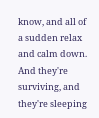know, and all of a sudden relax and calm down. And they're surviving, and they're sleeping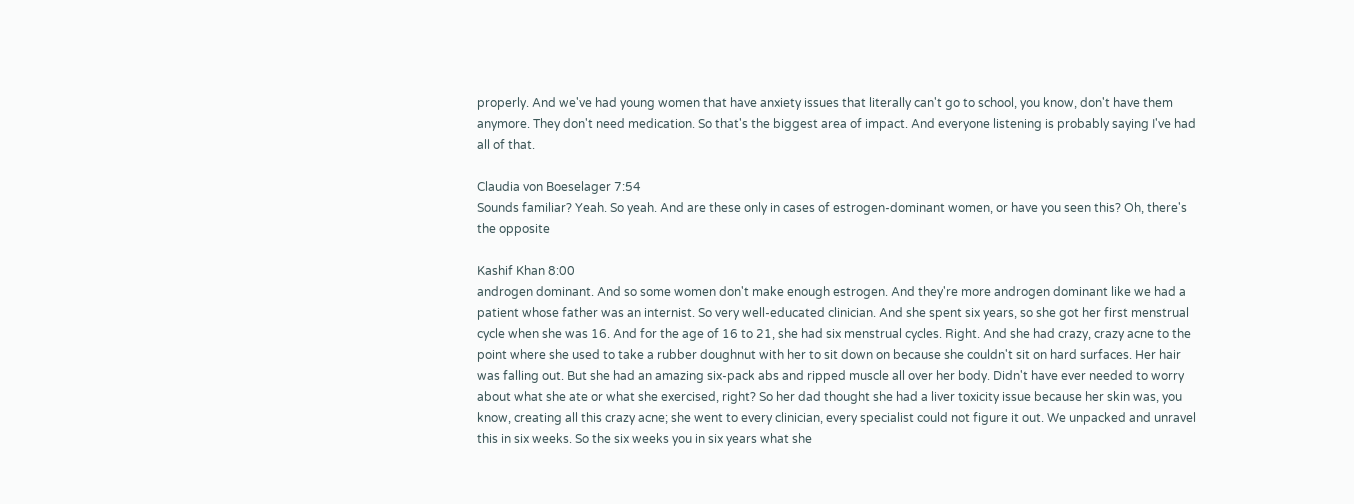properly. And we've had young women that have anxiety issues that literally can't go to school, you know, don't have them anymore. They don't need medication. So that's the biggest area of impact. And everyone listening is probably saying I've had all of that.

Claudia von Boeselager 7:54
Sounds familiar? Yeah. So yeah. And are these only in cases of estrogen-dominant women, or have you seen this? Oh, there's the opposite

Kashif Khan 8:00
androgen dominant. And so some women don't make enough estrogen. And they're more androgen dominant like we had a patient whose father was an internist. So very well-educated clinician. And she spent six years, so she got her first menstrual cycle when she was 16. And for the age of 16 to 21, she had six menstrual cycles. Right. And she had crazy, crazy acne to the point where she used to take a rubber doughnut with her to sit down on because she couldn't sit on hard surfaces. Her hair was falling out. But she had an amazing six-pack abs and ripped muscle all over her body. Didn't have ever needed to worry about what she ate or what she exercised, right? So her dad thought she had a liver toxicity issue because her skin was, you know, creating all this crazy acne; she went to every clinician, every specialist could not figure it out. We unpacked and unravel this in six weeks. So the six weeks you in six years what she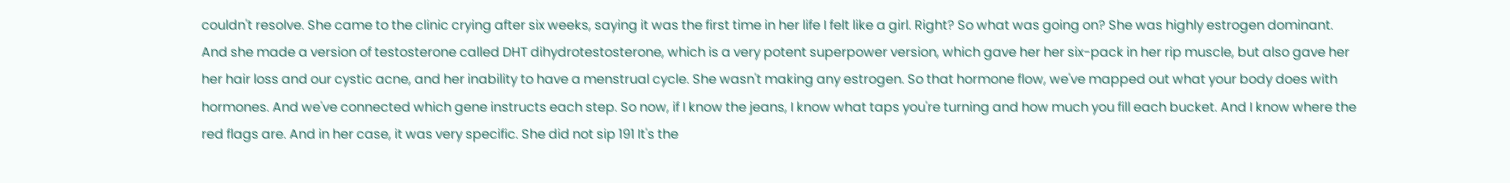couldn't resolve. She came to the clinic crying after six weeks, saying it was the first time in her life I felt like a girl. Right? So what was going on? She was highly estrogen dominant. And she made a version of testosterone called DHT dihydrotestosterone, which is a very potent superpower version, which gave her her six-pack in her rip muscle, but also gave her her hair loss and our cystic acne, and her inability to have a menstrual cycle. She wasn't making any estrogen. So that hormone flow, we've mapped out what your body does with hormones. And we've connected which gene instructs each step. So now, if I know the jeans, I know what taps you're turning and how much you fill each bucket. And I know where the red flags are. And in her case, it was very specific. She did not sip 191 It's the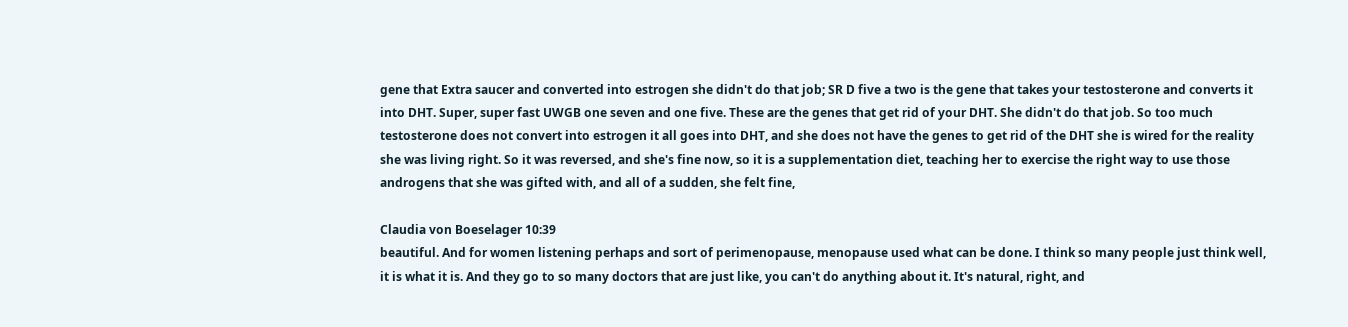gene that Extra saucer and converted into estrogen she didn't do that job; SR D five a two is the gene that takes your testosterone and converts it into DHT. Super, super fast UWGB one seven and one five. These are the genes that get rid of your DHT. She didn't do that job. So too much testosterone does not convert into estrogen it all goes into DHT, and she does not have the genes to get rid of the DHT she is wired for the reality she was living right. So it was reversed, and she's fine now, so it is a supplementation diet, teaching her to exercise the right way to use those androgens that she was gifted with, and all of a sudden, she felt fine,

Claudia von Boeselager 10:39
beautiful. And for women listening perhaps and sort of perimenopause, menopause used what can be done. I think so many people just think well, it is what it is. And they go to so many doctors that are just like, you can't do anything about it. It's natural, right, and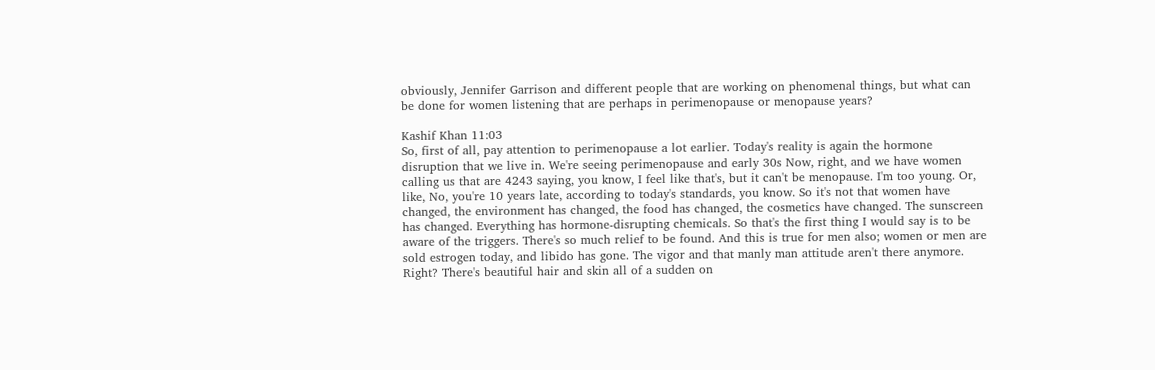obviously, Jennifer Garrison and different people that are working on phenomenal things, but what can be done for women listening that are perhaps in perimenopause or menopause years?

Kashif Khan 11:03
So, first of all, pay attention to perimenopause a lot earlier. Today's reality is again the hormone disruption that we live in. We're seeing perimenopause and early 30s Now, right, and we have women calling us that are 4243 saying, you know, I feel like that's, but it can't be menopause. I'm too young. Or, like, No, you're 10 years late, according to today's standards, you know. So it's not that women have changed, the environment has changed, the food has changed, the cosmetics have changed. The sunscreen has changed. Everything has hormone-disrupting chemicals. So that's the first thing I would say is to be aware of the triggers. There's so much relief to be found. And this is true for men also; women or men are sold estrogen today, and libido has gone. The vigor and that manly man attitude aren't there anymore. Right? There's beautiful hair and skin all of a sudden on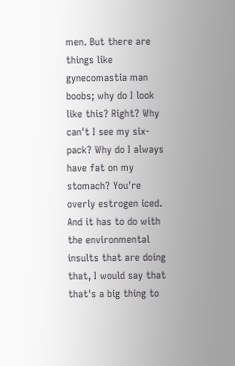men. But there are things like gynecomastia man boobs; why do I look like this? Right? Why can't I see my six-pack? Why do I always have fat on my stomach? You're overly estrogen iced. And it has to do with the environmental insults that are doing that, I would say that that's a big thing to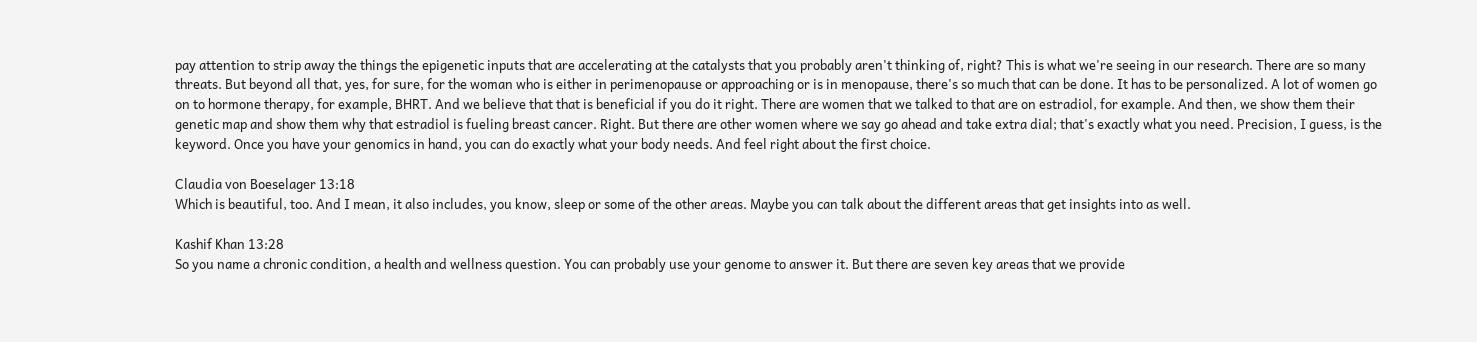pay attention to strip away the things the epigenetic inputs that are accelerating at the catalysts that you probably aren't thinking of, right? This is what we're seeing in our research. There are so many threats. But beyond all that, yes, for sure, for the woman who is either in perimenopause or approaching or is in menopause, there's so much that can be done. It has to be personalized. A lot of women go on to hormone therapy, for example, BHRT. And we believe that that is beneficial if you do it right. There are women that we talked to that are on estradiol, for example. And then, we show them their genetic map and show them why that estradiol is fueling breast cancer. Right. But there are other women where we say go ahead and take extra dial; that's exactly what you need. Precision, I guess, is the keyword. Once you have your genomics in hand, you can do exactly what your body needs. And feel right about the first choice.

Claudia von Boeselager 13:18
Which is beautiful, too. And I mean, it also includes, you know, sleep or some of the other areas. Maybe you can talk about the different areas that get insights into as well.

Kashif Khan 13:28
So you name a chronic condition, a health and wellness question. You can probably use your genome to answer it. But there are seven key areas that we provide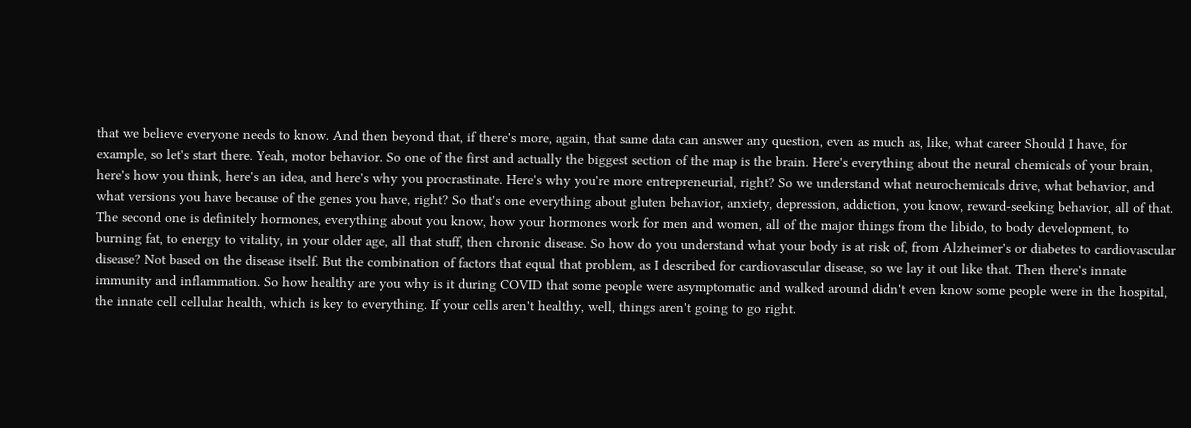that we believe everyone needs to know. And then beyond that, if there's more, again, that same data can answer any question, even as much as, like, what career Should I have, for example, so let's start there. Yeah, motor behavior. So one of the first and actually the biggest section of the map is the brain. Here's everything about the neural chemicals of your brain, here's how you think, here's an idea, and here's why you procrastinate. Here's why you're more entrepreneurial, right? So we understand what neurochemicals drive, what behavior, and what versions you have because of the genes you have, right? So that's one everything about gluten behavior, anxiety, depression, addiction, you know, reward-seeking behavior, all of that. The second one is definitely hormones, everything about you know, how your hormones work for men and women, all of the major things from the libido, to body development, to burning fat, to energy to vitality, in your older age, all that stuff, then chronic disease. So how do you understand what your body is at risk of, from Alzheimer's or diabetes to cardiovascular disease? Not based on the disease itself. But the combination of factors that equal that problem, as I described for cardiovascular disease, so we lay it out like that. Then there's innate immunity and inflammation. So how healthy are you why is it during COVID that some people were asymptomatic and walked around didn't even know some people were in the hospital, the innate cell cellular health, which is key to everything. If your cells aren't healthy, well, things aren't going to go right.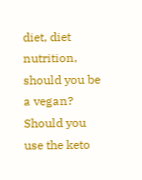diet, diet nutrition, should you be a vegan? Should you use the keto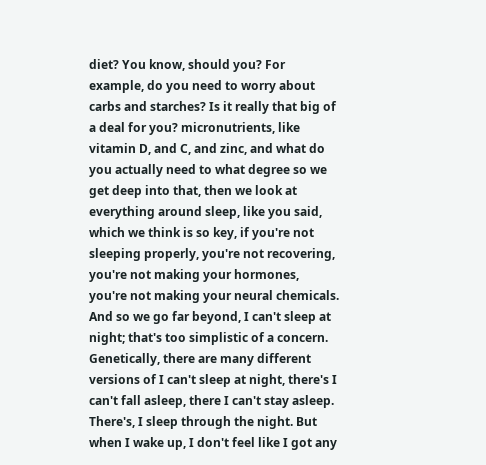diet? You know, should you? For example, do you need to worry about carbs and starches? Is it really that big of a deal for you? micronutrients, like vitamin D, and C, and zinc, and what do you actually need to what degree so we get deep into that, then we look at everything around sleep, like you said, which we think is so key, if you're not sleeping properly, you're not recovering, you're not making your hormones, you're not making your neural chemicals. And so we go far beyond, I can't sleep at night; that's too simplistic of a concern. Genetically, there are many different versions of I can't sleep at night, there's I can't fall asleep, there I can't stay asleep. There's, I sleep through the night. But when I wake up, I don't feel like I got any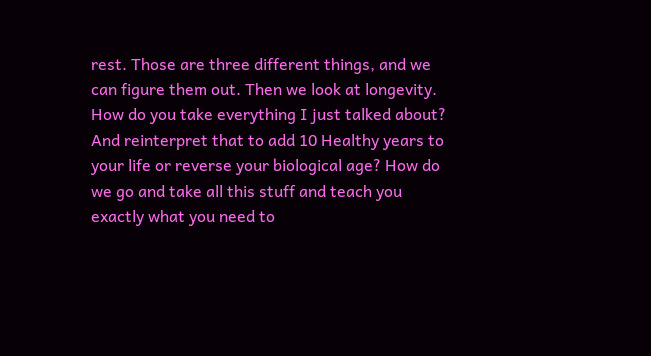rest. Those are three different things, and we can figure them out. Then we look at longevity. How do you take everything I just talked about? And reinterpret that to add 10 Healthy years to your life or reverse your biological age? How do we go and take all this stuff and teach you exactly what you need to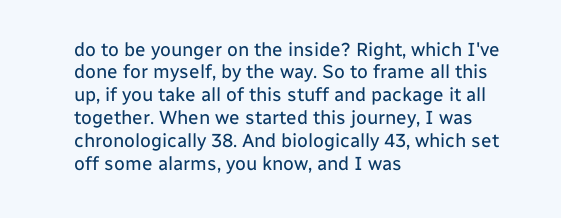do to be younger on the inside? Right, which I've done for myself, by the way. So to frame all this up, if you take all of this stuff and package it all together. When we started this journey, I was chronologically 38. And biologically 43, which set off some alarms, you know, and I was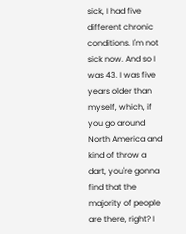sick, I had five different chronic conditions. I'm not sick now. And so I was 43. I was five years older than myself, which, if you go around North America and kind of throw a dart, you're gonna find that the majority of people are there, right? I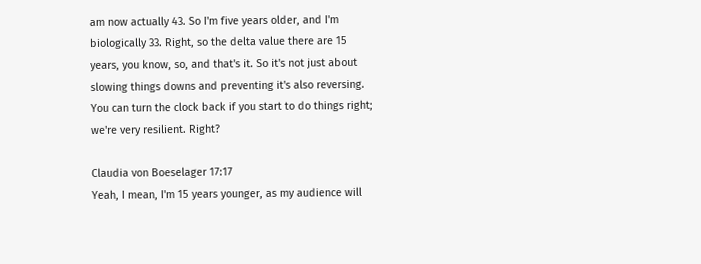am now actually 43. So I'm five years older, and I'm biologically 33. Right, so the delta value there are 15 years, you know, so, and that's it. So it's not just about slowing things downs and preventing it's also reversing. You can turn the clock back if you start to do things right; we're very resilient. Right?

Claudia von Boeselager 17:17
Yeah, I mean, I'm 15 years younger, as my audience will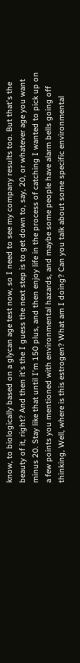know, to biologically based on a glycan age test now, so I need to see my company results too. But that's the beauty of it, right? And then it's the I guess the next step is to get down to, say, 20, or whatever age you want minus 20. Stay like that until I'm 150 plus, and then enjoy life in the process of catching I wanted to pick up on a few points you mentioned with environmental hazards, and maybe some people have alarm bells going off thinking, Well, where is this estrogen? What am I doing? Can you talk about some specific environmental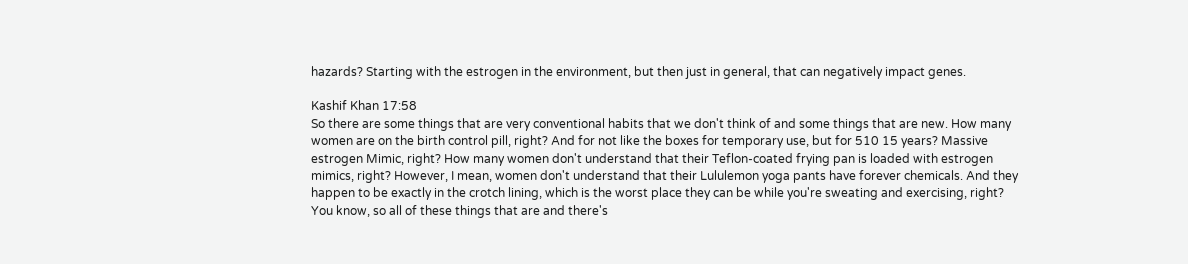hazards? Starting with the estrogen in the environment, but then just in general, that can negatively impact genes.

Kashif Khan 17:58
So there are some things that are very conventional habits that we don't think of and some things that are new. How many women are on the birth control pill, right? And for not like the boxes for temporary use, but for 510 15 years? Massive estrogen Mimic, right? How many women don't understand that their Teflon-coated frying pan is loaded with estrogen mimics, right? However, I mean, women don't understand that their Lululemon yoga pants have forever chemicals. And they happen to be exactly in the crotch lining, which is the worst place they can be while you're sweating and exercising, right? You know, so all of these things that are and there's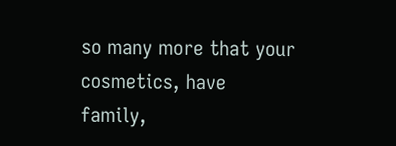so many more that your cosmetics, have family,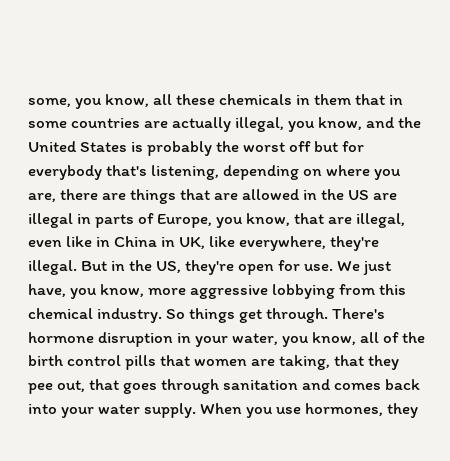some, you know, all these chemicals in them that in some countries are actually illegal, you know, and the United States is probably the worst off but for everybody that's listening, depending on where you are, there are things that are allowed in the US are illegal in parts of Europe, you know, that are illegal, even like in China in UK, like everywhere, they're illegal. But in the US, they're open for use. We just have, you know, more aggressive lobbying from this chemical industry. So things get through. There's hormone disruption in your water, you know, all of the birth control pills that women are taking, that they pee out, that goes through sanitation and comes back into your water supply. When you use hormones, they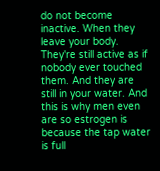do not become inactive. When they leave your body. They're still active as if nobody ever touched them. And they are still in your water. And this is why men even are so estrogen is because the tap water is full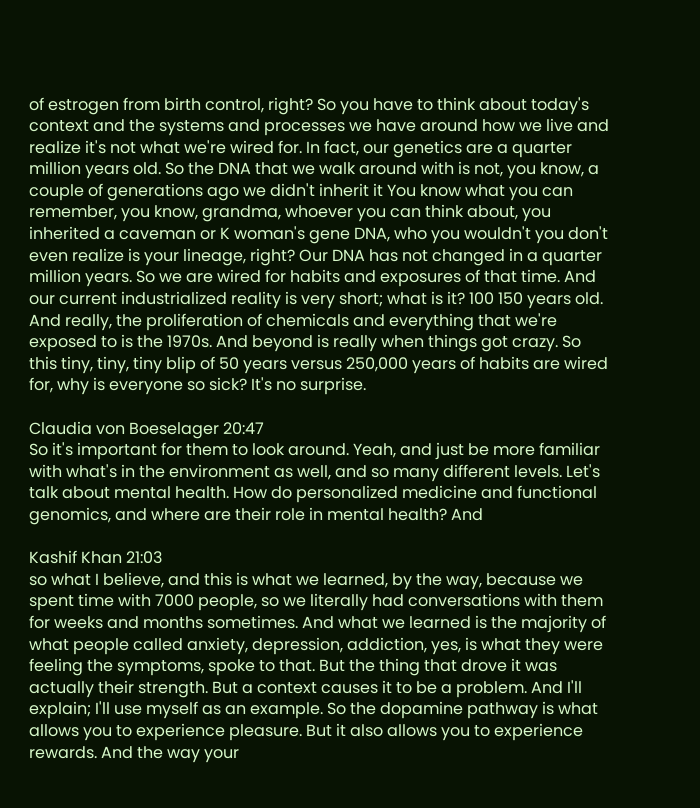of estrogen from birth control, right? So you have to think about today's context and the systems and processes we have around how we live and realize it's not what we're wired for. In fact, our genetics are a quarter million years old. So the DNA that we walk around with is not, you know, a couple of generations ago we didn't inherit it You know what you can remember, you know, grandma, whoever you can think about, you inherited a caveman or K woman's gene DNA, who you wouldn't you don't even realize is your lineage, right? Our DNA has not changed in a quarter million years. So we are wired for habits and exposures of that time. And our current industrialized reality is very short; what is it? 100 150 years old. And really, the proliferation of chemicals and everything that we're exposed to is the 1970s. And beyond is really when things got crazy. So this tiny, tiny, tiny blip of 50 years versus 250,000 years of habits are wired for, why is everyone so sick? It's no surprise.

Claudia von Boeselager 20:47
So it's important for them to look around. Yeah, and just be more familiar with what's in the environment as well, and so many different levels. Let's talk about mental health. How do personalized medicine and functional genomics, and where are their role in mental health? And

Kashif Khan 21:03
so what I believe, and this is what we learned, by the way, because we spent time with 7000 people, so we literally had conversations with them for weeks and months sometimes. And what we learned is the majority of what people called anxiety, depression, addiction, yes, is what they were feeling the symptoms, spoke to that. But the thing that drove it was actually their strength. But a context causes it to be a problem. And I'll explain; I'll use myself as an example. So the dopamine pathway is what allows you to experience pleasure. But it also allows you to experience rewards. And the way your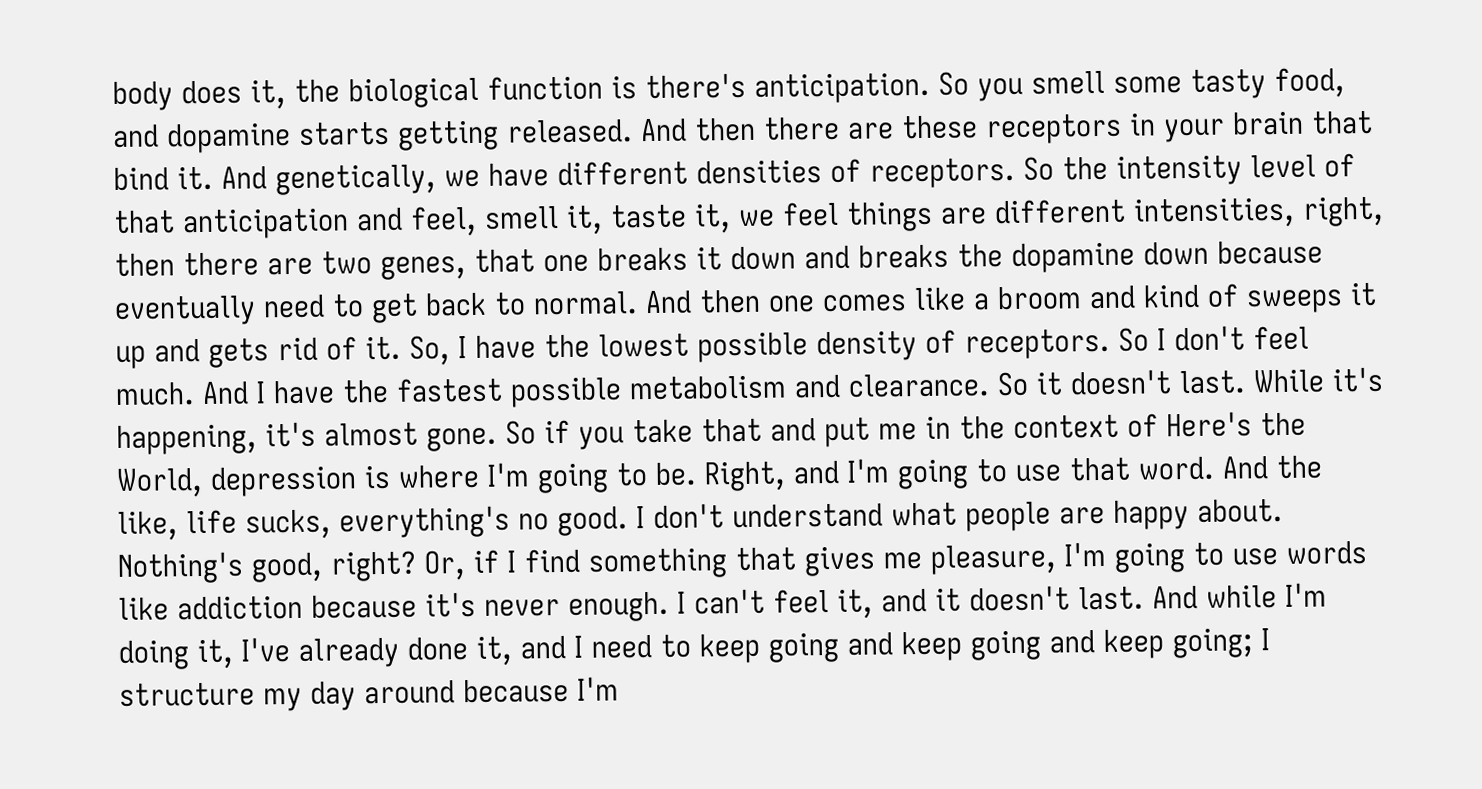body does it, the biological function is there's anticipation. So you smell some tasty food, and dopamine starts getting released. And then there are these receptors in your brain that bind it. And genetically, we have different densities of receptors. So the intensity level of that anticipation and feel, smell it, taste it, we feel things are different intensities, right, then there are two genes, that one breaks it down and breaks the dopamine down because eventually need to get back to normal. And then one comes like a broom and kind of sweeps it up and gets rid of it. So, I have the lowest possible density of receptors. So I don't feel much. And I have the fastest possible metabolism and clearance. So it doesn't last. While it's happening, it's almost gone. So if you take that and put me in the context of Here's the World, depression is where I'm going to be. Right, and I'm going to use that word. And the like, life sucks, everything's no good. I don't understand what people are happy about. Nothing's good, right? Or, if I find something that gives me pleasure, I'm going to use words like addiction because it's never enough. I can't feel it, and it doesn't last. And while I'm doing it, I've already done it, and I need to keep going and keep going and keep going; I structure my day around because I'm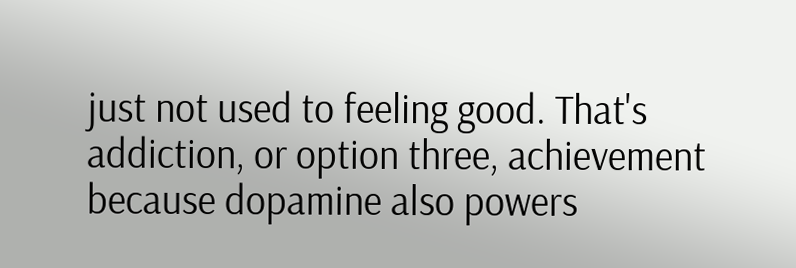just not used to feeling good. That's addiction, or option three, achievement because dopamine also powers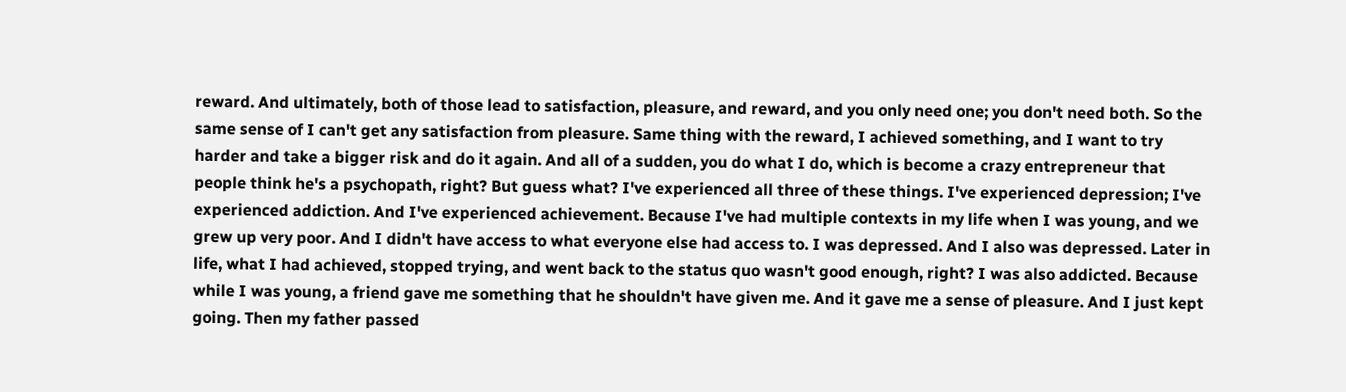reward. And ultimately, both of those lead to satisfaction, pleasure, and reward, and you only need one; you don't need both. So the same sense of I can't get any satisfaction from pleasure. Same thing with the reward, I achieved something, and I want to try harder and take a bigger risk and do it again. And all of a sudden, you do what I do, which is become a crazy entrepreneur that people think he's a psychopath, right? But guess what? I've experienced all three of these things. I've experienced depression; I've experienced addiction. And I've experienced achievement. Because I've had multiple contexts in my life when I was young, and we grew up very poor. And I didn't have access to what everyone else had access to. I was depressed. And I also was depressed. Later in life, what I had achieved, stopped trying, and went back to the status quo wasn't good enough, right? I was also addicted. Because while I was young, a friend gave me something that he shouldn't have given me. And it gave me a sense of pleasure. And I just kept going. Then my father passed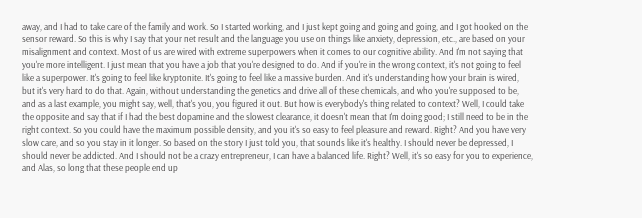away, and I had to take care of the family and work. So I started working, and I just kept going and going and going, and I got hooked on the sensor reward. So this is why I say that your net result and the language you use on things like anxiety, depression, etc., are based on your misalignment and context. Most of us are wired with extreme superpowers when it comes to our cognitive ability. And I'm not saying that you're more intelligent. I just mean that you have a job that you're designed to do. And if you're in the wrong context, it's not going to feel like a superpower. It's going to feel like kryptonite. It's going to feel like a massive burden. And it's understanding how your brain is wired, but it's very hard to do that. Again, without understanding the genetics and drive all of these chemicals, and who you're supposed to be, and as a last example, you might say, well, that's you, you figured it out. But how is everybody's thing related to context? Well, I could take the opposite and say that if I had the best dopamine and the slowest clearance, it doesn't mean that I'm doing good; I still need to be in the right context. So you could have the maximum possible density, and you it's so easy to feel pleasure and reward. Right? And you have very slow care, and so you stay in it longer. So based on the story I just told you, that sounds like it's healthy. I should never be depressed, I should never be addicted. And I should not be a crazy entrepreneur, I can have a balanced life. Right? Well, it's so easy for you to experience, and Alas, so long that these people end up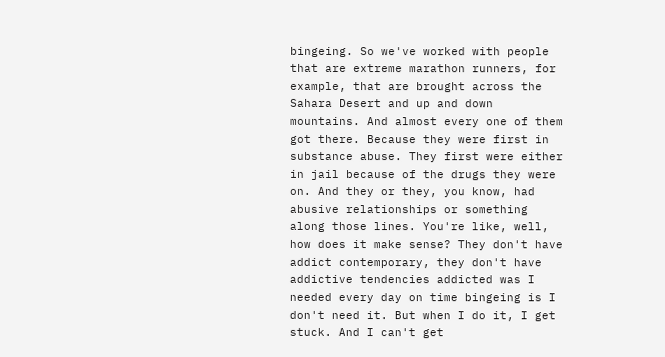bingeing. So we've worked with people that are extreme marathon runners, for example, that are brought across the Sahara Desert and up and down mountains. And almost every one of them got there. Because they were first in substance abuse. They first were either in jail because of the drugs they were on. And they or they, you know, had abusive relationships or something along those lines. You're like, well, how does it make sense? They don't have addict contemporary, they don't have addictive tendencies addicted was I needed every day on time bingeing is I don't need it. But when I do it, I get stuck. And I can't get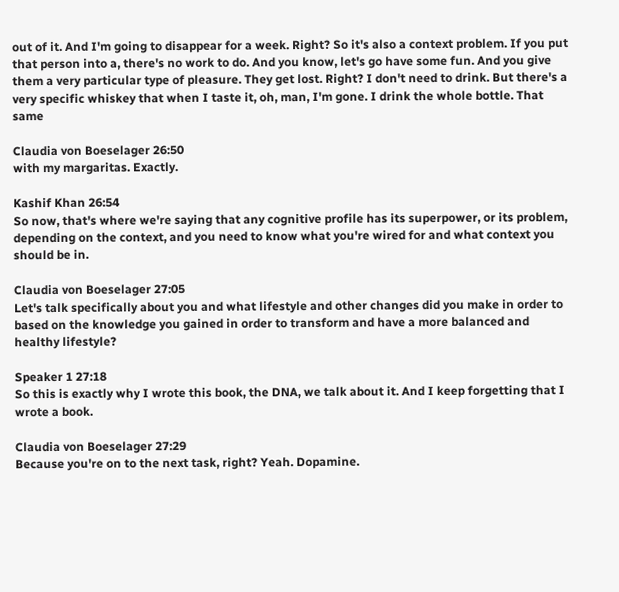out of it. And I'm going to disappear for a week. Right? So it's also a context problem. If you put that person into a, there's no work to do. And you know, let's go have some fun. And you give them a very particular type of pleasure. They get lost. Right? I don't need to drink. But there's a very specific whiskey that when I taste it, oh, man, I'm gone. I drink the whole bottle. That same

Claudia von Boeselager 26:50
with my margaritas. Exactly.

Kashif Khan 26:54
So now, that's where we're saying that any cognitive profile has its superpower, or its problem, depending on the context, and you need to know what you're wired for and what context you should be in.

Claudia von Boeselager 27:05
Let's talk specifically about you and what lifestyle and other changes did you make in order to based on the knowledge you gained in order to transform and have a more balanced and healthy lifestyle?

Speaker 1 27:18
So this is exactly why I wrote this book, the DNA, we talk about it. And I keep forgetting that I wrote a book.

Claudia von Boeselager 27:29
Because you're on to the next task, right? Yeah. Dopamine.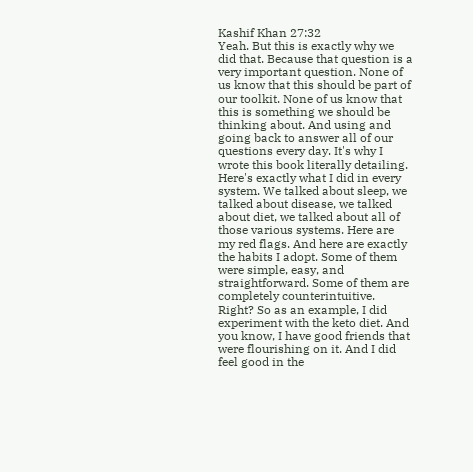Kashif Khan 27:32
Yeah. But this is exactly why we did that. Because that question is a very important question. None of us know that this should be part of our toolkit. None of us know that this is something we should be thinking about. And using and going back to answer all of our questions every day. It's why I wrote this book literally detailing. Here's exactly what I did in every system. We talked about sleep, we talked about disease, we talked about diet, we talked about all of those various systems. Here are my red flags. And here are exactly the habits I adopt. Some of them were simple, easy, and straightforward. Some of them are completely counterintuitive. Right? So as an example, I did experiment with the keto diet. And you know, I have good friends that were flourishing on it. And I did feel good in the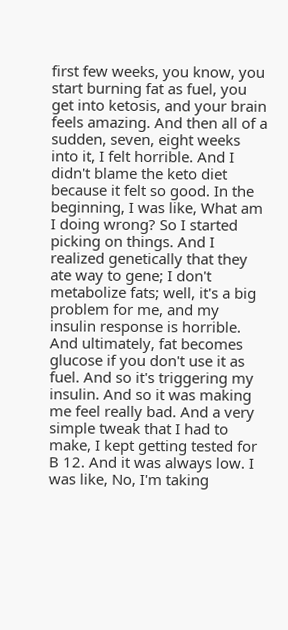first few weeks, you know, you start burning fat as fuel, you get into ketosis, and your brain feels amazing. And then all of a sudden, seven, eight weeks into it, I felt horrible. And I didn't blame the keto diet because it felt so good. In the beginning, I was like, What am I doing wrong? So I started picking on things. And I realized genetically that they ate way to gene; I don't metabolize fats; well, it's a big problem for me, and my insulin response is horrible. And ultimately, fat becomes glucose if you don't use it as fuel. And so it's triggering my insulin. And so it was making me feel really bad. And a very simple tweak that I had to make, I kept getting tested for B 12. And it was always low. I was like, No, I'm taking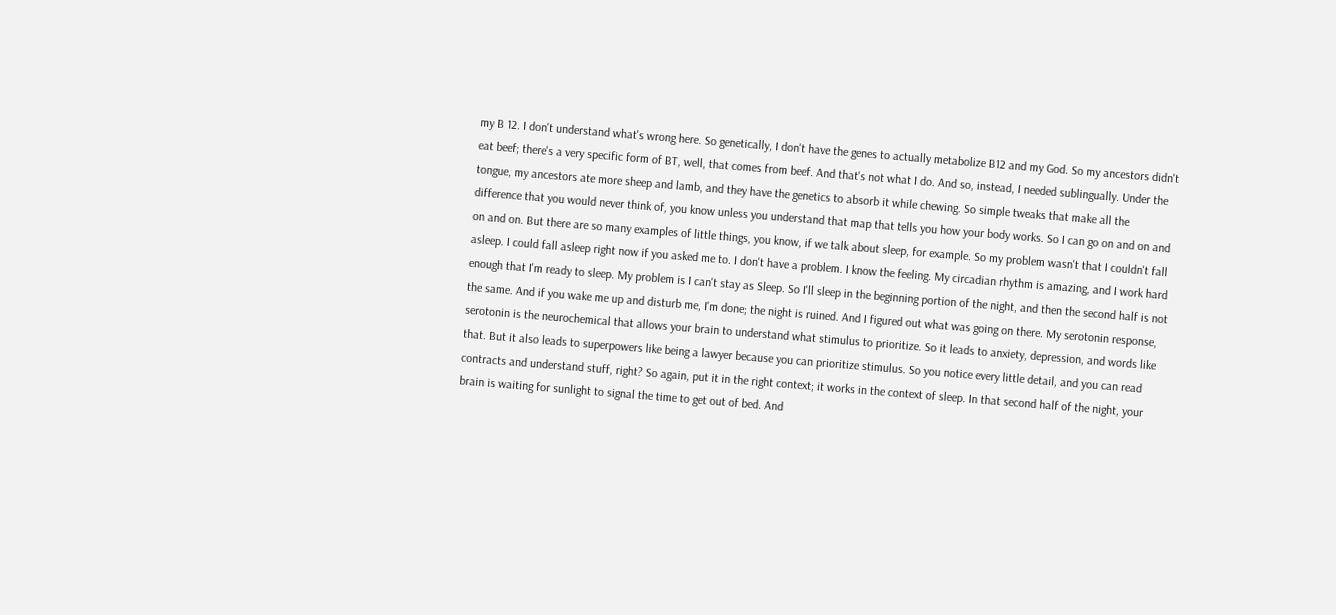my B 12. I don't understand what's wrong here. So genetically, I don't have the genes to actually metabolize B12 and my God. So my ancestors didn't eat beef; there's a very specific form of BT, well, that comes from beef. And that's not what I do. And so, instead, I needed sublingually. Under the tongue, my ancestors ate more sheep and lamb, and they have the genetics to absorb it while chewing. So simple tweaks that make all the difference that you would never think of, you know unless you understand that map that tells you how your body works. So I can go on and on and on and on. But there are so many examples of little things, you know, if we talk about sleep, for example. So my problem wasn't that I couldn't fall asleep. I could fall asleep right now if you asked me to. I don't have a problem. I know the feeling. My circadian rhythm is amazing, and I work hard enough that I'm ready to sleep. My problem is I can't stay as Sleep. So I'll sleep in the beginning portion of the night, and then the second half is not the same. And if you wake me up and disturb me, I'm done; the night is ruined. And I figured out what was going on there. My serotonin response, serotonin is the neurochemical that allows your brain to understand what stimulus to prioritize. So it leads to anxiety, depression, and words like that. But it also leads to superpowers like being a lawyer because you can prioritize stimulus. So you notice every little detail, and you can read contracts and understand stuff, right? So again, put it in the right context; it works in the context of sleep. In that second half of the night, your brain is waiting for sunlight to signal the time to get out of bed. And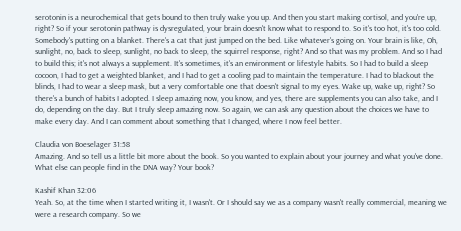serotonin is a neurochemical that gets bound to then truly wake you up. And then you start making cortisol, and you're up, right? So if your serotonin pathway is dysregulated, your brain doesn't know what to respond to. So it's too hot, it's too cold. Somebody's putting on a blanket. There's a cat that just jumped on the bed. Like whatever's going on. Your brain is like, Oh, sunlight, no, back to sleep, sunlight, no back to sleep, the squirrel response, right? And so that was my problem. And so I had to build this; it's not always a supplement. It's sometimes, it's an environment or lifestyle habits. So I had to build a sleep cocoon, I had to get a weighted blanket, and I had to get a cooling pad to maintain the temperature. I had to blackout the blinds, I had to wear a sleep mask, but a very comfortable one that doesn't signal to my eyes. Wake up, wake up, right? So there's a bunch of habits I adopted. I sleep amazing now, you know, and yes, there are supplements you can also take, and I do, depending on the day. But I truly sleep amazing now. So again, we can ask any question about the choices we have to make every day. And I can comment about something that I changed, where I now feel better.

Claudia von Boeselager 31:58
Amazing. And so tell us a little bit more about the book. So you wanted to explain about your journey and what you've done. What else can people find in the DNA way? Your book?

Kashif Khan 32:06
Yeah. So, at the time when I started writing it, I wasn't. Or I should say we as a company wasn't really commercial, meaning we were a research company. So we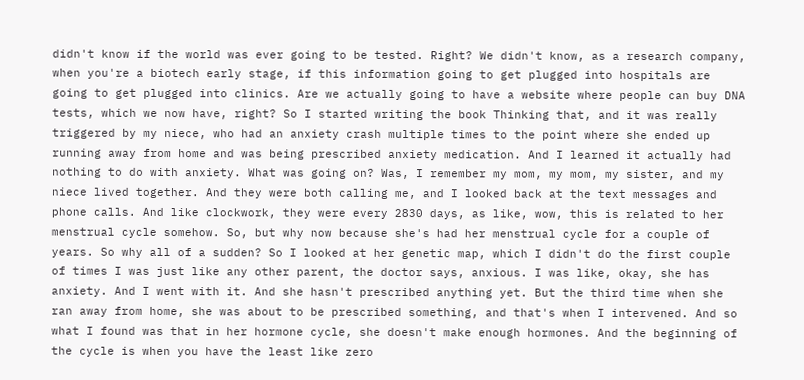didn't know if the world was ever going to be tested. Right? We didn't know, as a research company, when you're a biotech early stage, if this information going to get plugged into hospitals are going to get plugged into clinics. Are we actually going to have a website where people can buy DNA tests, which we now have, right? So I started writing the book Thinking that, and it was really triggered by my niece, who had an anxiety crash multiple times to the point where she ended up running away from home and was being prescribed anxiety medication. And I learned it actually had nothing to do with anxiety. What was going on? Was, I remember my mom, my mom, my sister, and my niece lived together. And they were both calling me, and I looked back at the text messages and phone calls. And like clockwork, they were every 2830 days, as like, wow, this is related to her menstrual cycle somehow. So, but why now because she's had her menstrual cycle for a couple of years. So why all of a sudden? So I looked at her genetic map, which I didn't do the first couple of times I was just like any other parent, the doctor says, anxious. I was like, okay, she has anxiety. And I went with it. And she hasn't prescribed anything yet. But the third time when she ran away from home, she was about to be prescribed something, and that's when I intervened. And so what I found was that in her hormone cycle, she doesn't make enough hormones. And the beginning of the cycle is when you have the least like zero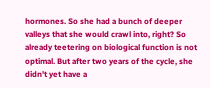hormones. So she had a bunch of deeper valleys that she would crawl into, right? So already teetering on biological function is not optimal. But after two years of the cycle, she didn't yet have a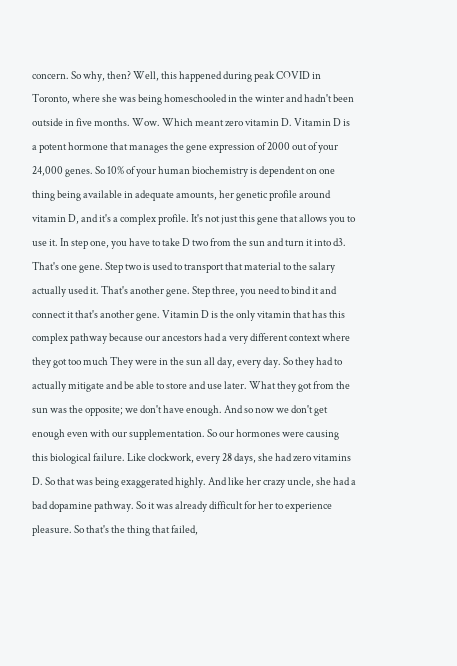concern. So why, then? Well, this happened during peak COVID in Toronto, where she was being homeschooled in the winter and hadn't been outside in five months. Wow. Which meant zero vitamin D. Vitamin D is a potent hormone that manages the gene expression of 2000 out of your 24,000 genes. So 10% of your human biochemistry is dependent on one thing being available in adequate amounts, her genetic profile around vitamin D, and it's a complex profile. It's not just this gene that allows you to use it. In step one, you have to take D two from the sun and turn it into d3. That's one gene. Step two is used to transport that material to the salary actually used it. That's another gene. Step three, you need to bind it and connect it that's another gene. Vitamin D is the only vitamin that has this complex pathway because our ancestors had a very different context where they got too much They were in the sun all day, every day. So they had to actually mitigate and be able to store and use later. What they got from the sun was the opposite; we don't have enough. And so now we don't get enough even with our supplementation. So our hormones were causing this biological failure. Like clockwork, every 28 days, she had zero vitamins D. So that was being exaggerated highly. And like her crazy uncle, she had a bad dopamine pathway. So it was already difficult for her to experience pleasure. So that's the thing that failed,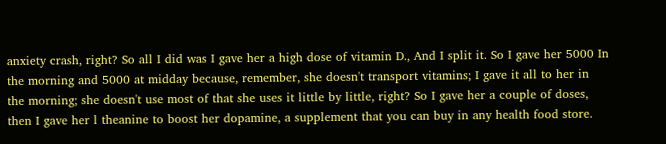anxiety crash, right? So all I did was I gave her a high dose of vitamin D., And I split it. So I gave her 5000 In the morning and 5000 at midday because, remember, she doesn't transport vitamins; I gave it all to her in the morning; she doesn't use most of that she uses it little by little, right? So I gave her a couple of doses, then I gave her l theanine to boost her dopamine, a supplement that you can buy in any health food store.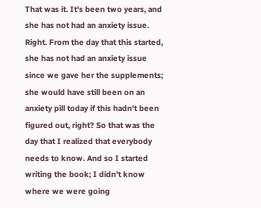That was it. It's been two years, and she has not had an anxiety issue. Right. From the day that this started, she has not had an anxiety issue since we gave her the supplements; she would have still been on an anxiety pill today if this hadn't been figured out, right? So that was the day that I realized that everybody needs to know. And so I started writing the book; I didn't know where we were going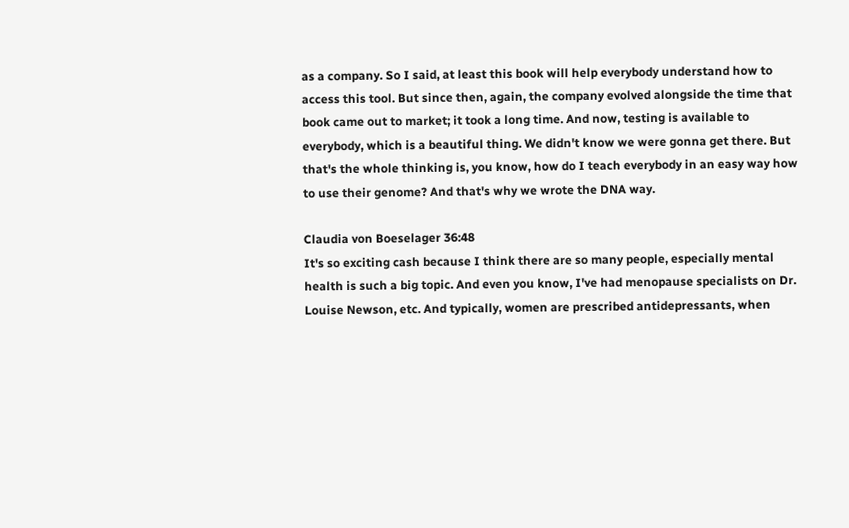as a company. So I said, at least this book will help everybody understand how to access this tool. But since then, again, the company evolved alongside the time that book came out to market; it took a long time. And now, testing is available to everybody, which is a beautiful thing. We didn't know we were gonna get there. But that's the whole thinking is, you know, how do I teach everybody in an easy way how to use their genome? And that's why we wrote the DNA way.

Claudia von Boeselager 36:48
It's so exciting cash because I think there are so many people, especially mental health is such a big topic. And even you know, I've had menopause specialists on Dr. Louise Newson, etc. And typically, women are prescribed antidepressants, when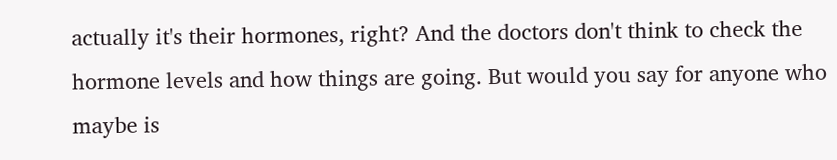actually it's their hormones, right? And the doctors don't think to check the hormone levels and how things are going. But would you say for anyone who maybe is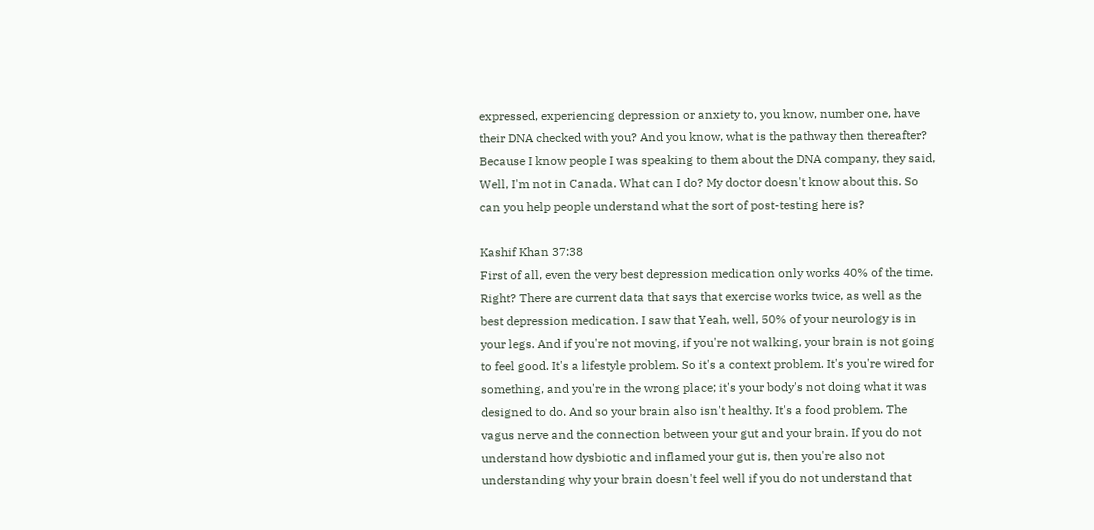expressed, experiencing depression or anxiety to, you know, number one, have their DNA checked with you? And you know, what is the pathway then thereafter? Because I know people I was speaking to them about the DNA company, they said, Well, I'm not in Canada. What can I do? My doctor doesn't know about this. So can you help people understand what the sort of post-testing here is?

Kashif Khan 37:38
First of all, even the very best depression medication only works 40% of the time. Right? There are current data that says that exercise works twice, as well as the best depression medication. I saw that Yeah, well, 50% of your neurology is in your legs. And if you're not moving, if you're not walking, your brain is not going to feel good. It's a lifestyle problem. So it's a context problem. It's you're wired for something, and you're in the wrong place; it's your body's not doing what it was designed to do. And so your brain also isn't healthy. It's a food problem. The vagus nerve and the connection between your gut and your brain. If you do not understand how dysbiotic and inflamed your gut is, then you're also not understanding why your brain doesn't feel well if you do not understand that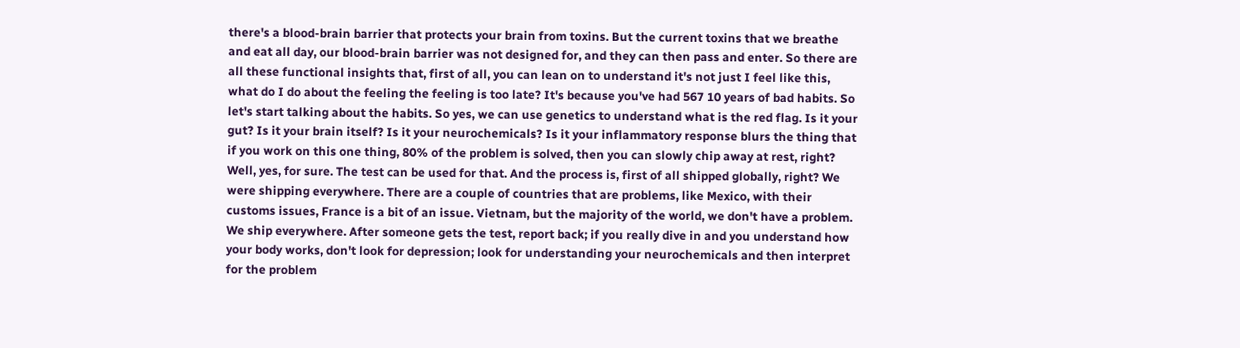there's a blood-brain barrier that protects your brain from toxins. But the current toxins that we breathe and eat all day, our blood-brain barrier was not designed for, and they can then pass and enter. So there are all these functional insights that, first of all, you can lean on to understand it's not just I feel like this, what do I do about the feeling the feeling is too late? It's because you've had 567 10 years of bad habits. So let's start talking about the habits. So yes, we can use genetics to understand what is the red flag. Is it your gut? Is it your brain itself? Is it your neurochemicals? Is it your inflammatory response blurs the thing that if you work on this one thing, 80% of the problem is solved, then you can slowly chip away at rest, right? Well, yes, for sure. The test can be used for that. And the process is, first of all shipped globally, right? We were shipping everywhere. There are a couple of countries that are problems, like Mexico, with their customs issues, France is a bit of an issue. Vietnam, but the majority of the world, we don't have a problem. We ship everywhere. After someone gets the test, report back; if you really dive in and you understand how your body works, don't look for depression; look for understanding your neurochemicals and then interpret for the problem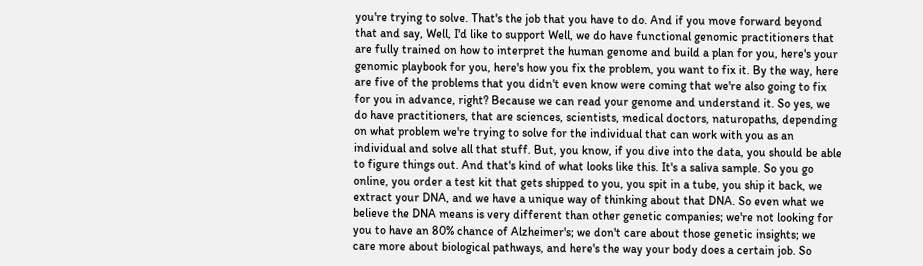you're trying to solve. That's the job that you have to do. And if you move forward beyond that and say, Well, I'd like to support Well, we do have functional genomic practitioners that are fully trained on how to interpret the human genome and build a plan for you, here's your genomic playbook for you, here's how you fix the problem, you want to fix it. By the way, here are five of the problems that you didn't even know were coming that we're also going to fix for you in advance, right? Because we can read your genome and understand it. So yes, we do have practitioners, that are sciences, scientists, medical doctors, naturopaths, depending on what problem we're trying to solve for the individual that can work with you as an individual and solve all that stuff. But, you know, if you dive into the data, you should be able to figure things out. And that's kind of what looks like this. It's a saliva sample. So you go online, you order a test kit that gets shipped to you, you spit in a tube, you ship it back, we extract your DNA, and we have a unique way of thinking about that DNA. So even what we believe the DNA means is very different than other genetic companies; we're not looking for you to have an 80% chance of Alzheimer's; we don't care about those genetic insights; we care more about biological pathways, and here's the way your body does a certain job. So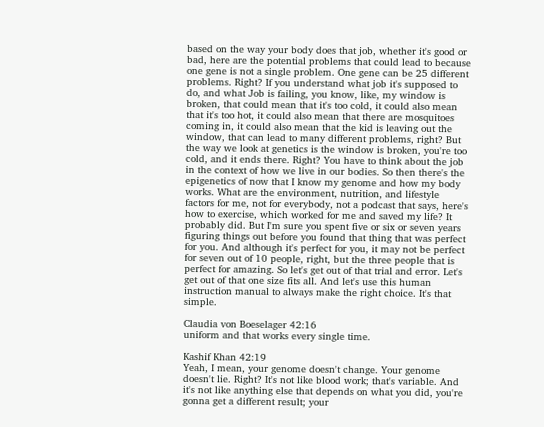based on the way your body does that job, whether it's good or bad, here are the potential problems that could lead to because one gene is not a single problem. One gene can be 25 different problems. Right? If you understand what job it's supposed to do, and what Job is failing, you know, like, my window is broken, that could mean that it's too cold, it could also mean that it's too hot, it could also mean that there are mosquitoes coming in, it could also mean that the kid is leaving out the window, that can lead to many different problems, right? But the way we look at genetics is the window is broken, you're too cold, and it ends there. Right? You have to think about the job in the context of how we live in our bodies. So then there's the epigenetics of now that I know my genome and how my body works. What are the environment, nutrition, and lifestyle factors for me, not for everybody, not a podcast that says, here's how to exercise, which worked for me and saved my life? It probably did. But I'm sure you spent five or six or seven years figuring things out before you found that thing that was perfect for you. And although it's perfect for you, it may not be perfect for seven out of 10 people, right, but the three people that is perfect for amazing. So let's get out of that trial and error. Let's get out of that one size fits all. And let's use this human instruction manual to always make the right choice. It's that simple.

Claudia von Boeselager 42:16
uniform and that works every single time.

Kashif Khan 42:19
Yeah, I mean, your genome doesn't change. Your genome doesn't lie. Right? It's not like blood work; that's variable. And it's not like anything else that depends on what you did, you're gonna get a different result; your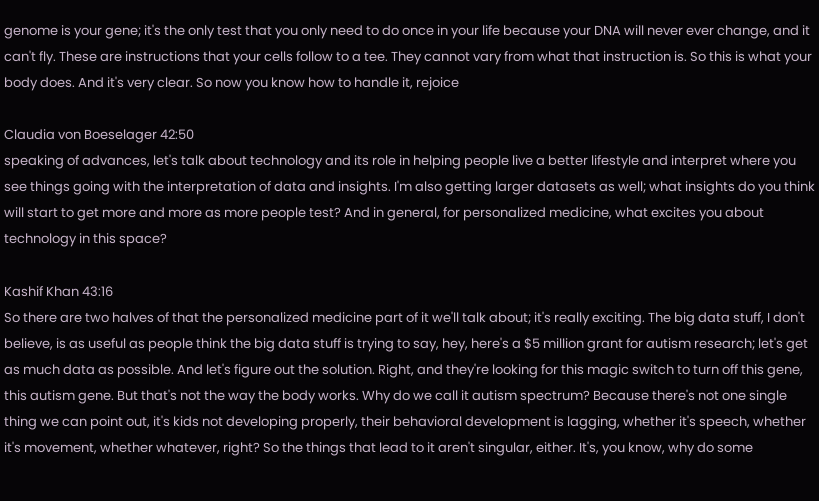genome is your gene; it's the only test that you only need to do once in your life because your DNA will never ever change, and it can't fly. These are instructions that your cells follow to a tee. They cannot vary from what that instruction is. So this is what your body does. And it's very clear. So now you know how to handle it, rejoice

Claudia von Boeselager 42:50
speaking of advances, let's talk about technology and its role in helping people live a better lifestyle and interpret where you see things going with the interpretation of data and insights. I'm also getting larger datasets as well; what insights do you think will start to get more and more as more people test? And in general, for personalized medicine, what excites you about technology in this space?

Kashif Khan 43:16
So there are two halves of that the personalized medicine part of it we'll talk about; it's really exciting. The big data stuff, I don't believe, is as useful as people think the big data stuff is trying to say, hey, here's a $5 million grant for autism research; let's get as much data as possible. And let's figure out the solution. Right, and they're looking for this magic switch to turn off this gene, this autism gene. But that's not the way the body works. Why do we call it autism spectrum? Because there's not one single thing we can point out, it's kids not developing properly, their behavioral development is lagging, whether it's speech, whether it's movement, whether whatever, right? So the things that lead to it aren't singular, either. It's, you know, why do some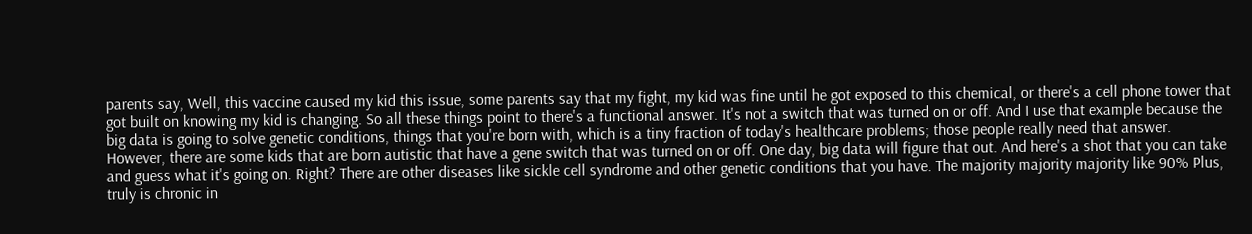parents say, Well, this vaccine caused my kid this issue, some parents say that my fight, my kid was fine until he got exposed to this chemical, or there's a cell phone tower that got built on knowing my kid is changing. So all these things point to there's a functional answer. It's not a switch that was turned on or off. And I use that example because the big data is going to solve genetic conditions, things that you're born with, which is a tiny fraction of today's healthcare problems; those people really need that answer. However, there are some kids that are born autistic that have a gene switch that was turned on or off. One day, big data will figure that out. And here's a shot that you can take and guess what it's going on. Right? There are other diseases like sickle cell syndrome and other genetic conditions that you have. The majority majority majority like 90% Plus, truly is chronic in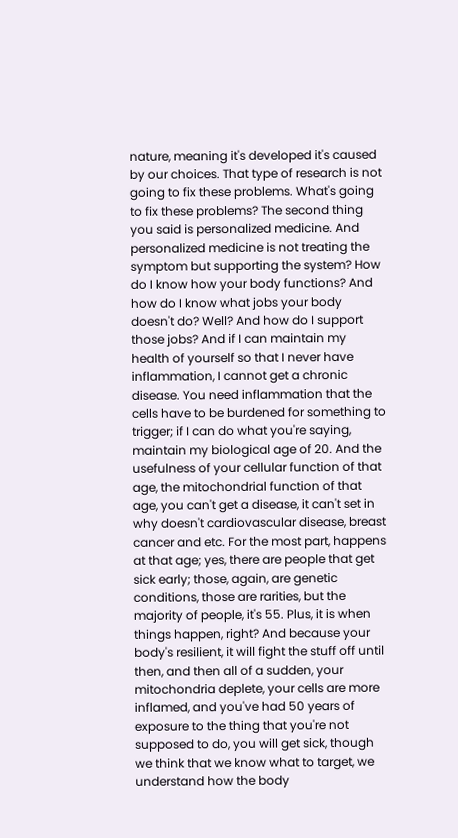nature, meaning it's developed it's caused by our choices. That type of research is not going to fix these problems. What's going to fix these problems? The second thing you said is personalized medicine. And personalized medicine is not treating the symptom but supporting the system? How do I know how your body functions? And how do I know what jobs your body doesn't do? Well? And how do I support those jobs? And if I can maintain my health of yourself so that I never have inflammation, I cannot get a chronic disease. You need inflammation that the cells have to be burdened for something to trigger; if I can do what you're saying, maintain my biological age of 20. And the usefulness of your cellular function of that age, the mitochondrial function of that age, you can't get a disease, it can't set in why doesn't cardiovascular disease, breast cancer and etc. For the most part, happens at that age; yes, there are people that get sick early; those, again, are genetic conditions, those are rarities, but the majority of people, it's 55. Plus, it is when things happen, right? And because your body's resilient, it will fight the stuff off until then, and then all of a sudden, your mitochondria deplete, your cells are more inflamed, and you've had 50 years of exposure to the thing that you're not supposed to do, you will get sick, though we think that we know what to target, we understand how the body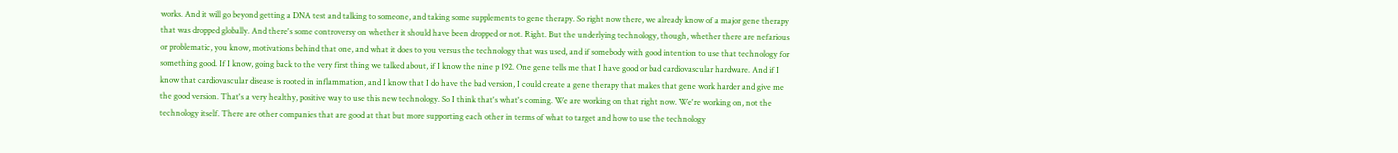works. And it will go beyond getting a DNA test and talking to someone, and taking some supplements to gene therapy. So right now there, we already know of a major gene therapy that was dropped globally. And there's some controversy on whether it should have been dropped or not. Right. But the underlying technology, though, whether there are nefarious or problematic, you know, motivations behind that one, and what it does to you versus the technology that was used, and if somebody with good intention to use that technology for something good. If I know, going back to the very first thing we talked about, if I know the nine p 192. One gene tells me that I have good or bad cardiovascular hardware. And if I know that cardiovascular disease is rooted in inflammation, and I know that I do have the bad version, I could create a gene therapy that makes that gene work harder and give me the good version. That's a very healthy, positive way to use this new technology. So I think that's what's coming. We are working on that right now. We're working on, not the technology itself. There are other companies that are good at that but more supporting each other in terms of what to target and how to use the technology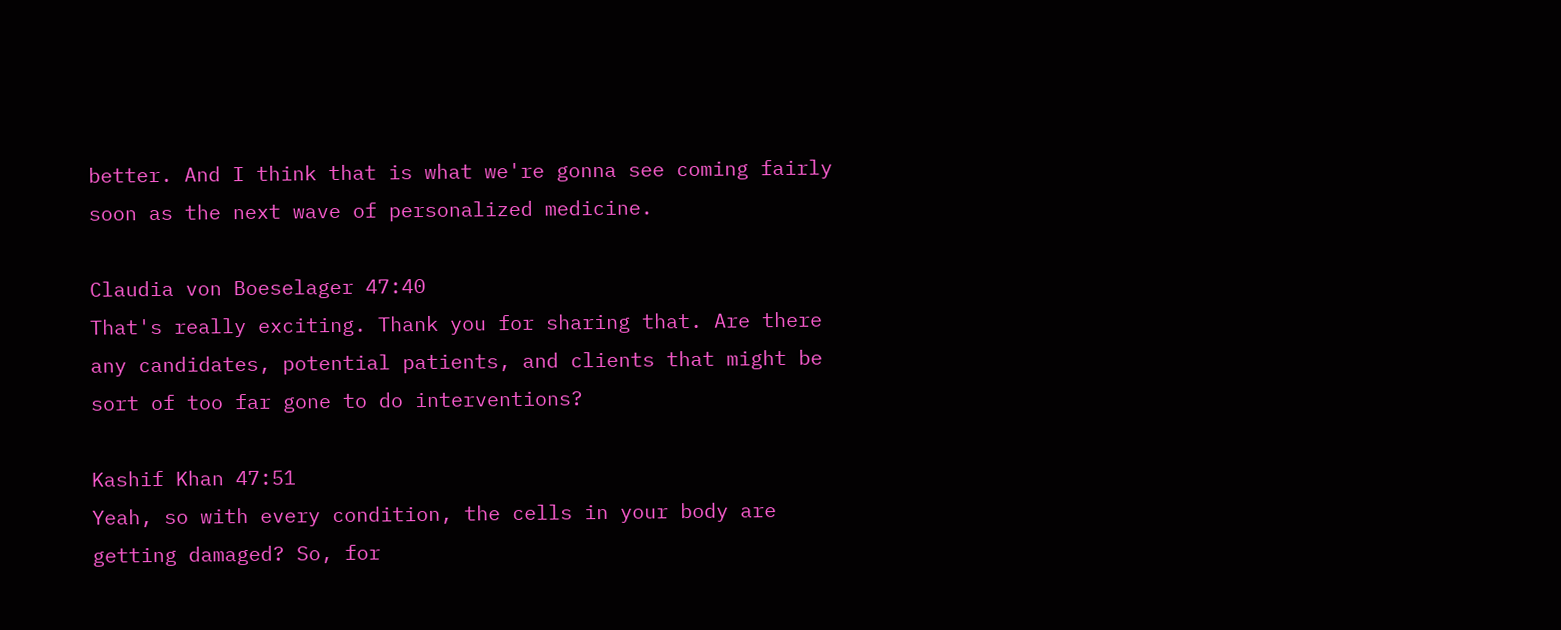better. And I think that is what we're gonna see coming fairly soon as the next wave of personalized medicine.

Claudia von Boeselager 47:40
That's really exciting. Thank you for sharing that. Are there any candidates, potential patients, and clients that might be sort of too far gone to do interventions?

Kashif Khan 47:51
Yeah, so with every condition, the cells in your body are getting damaged? So, for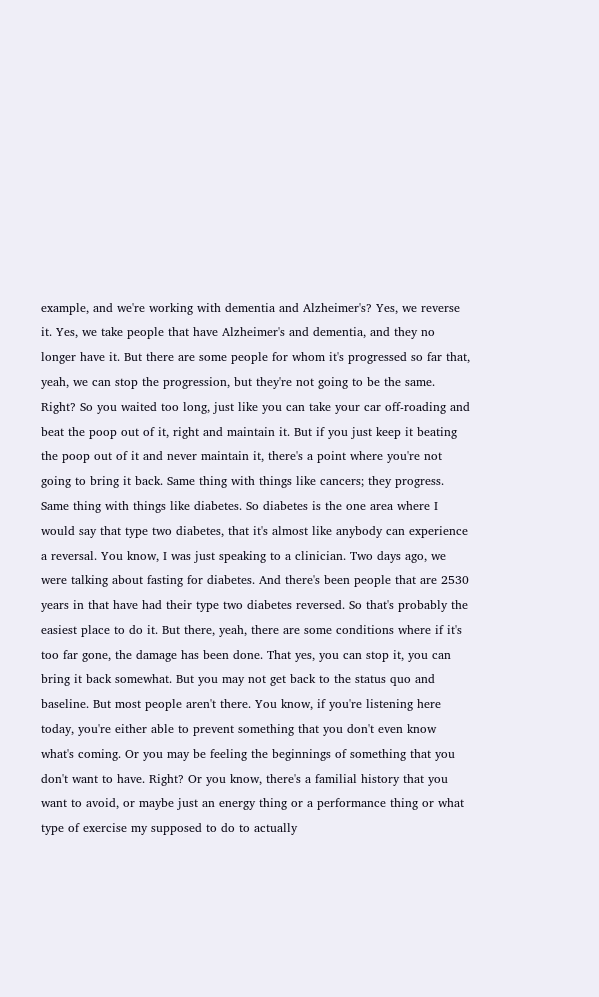example, and we're working with dementia and Alzheimer's? Yes, we reverse it. Yes, we take people that have Alzheimer's and dementia, and they no longer have it. But there are some people for whom it's progressed so far that, yeah, we can stop the progression, but they're not going to be the same. Right? So you waited too long, just like you can take your car off-roading and beat the poop out of it, right and maintain it. But if you just keep it beating the poop out of it and never maintain it, there's a point where you're not going to bring it back. Same thing with things like cancers; they progress. Same thing with things like diabetes. So diabetes is the one area where I would say that type two diabetes, that it's almost like anybody can experience a reversal. You know, I was just speaking to a clinician. Two days ago, we were talking about fasting for diabetes. And there's been people that are 2530 years in that have had their type two diabetes reversed. So that's probably the easiest place to do it. But there, yeah, there are some conditions where if it's too far gone, the damage has been done. That yes, you can stop it, you can bring it back somewhat. But you may not get back to the status quo and baseline. But most people aren't there. You know, if you're listening here today, you're either able to prevent something that you don't even know what's coming. Or you may be feeling the beginnings of something that you don't want to have. Right? Or you know, there's a familial history that you want to avoid, or maybe just an energy thing or a performance thing or what type of exercise my supposed to do to actually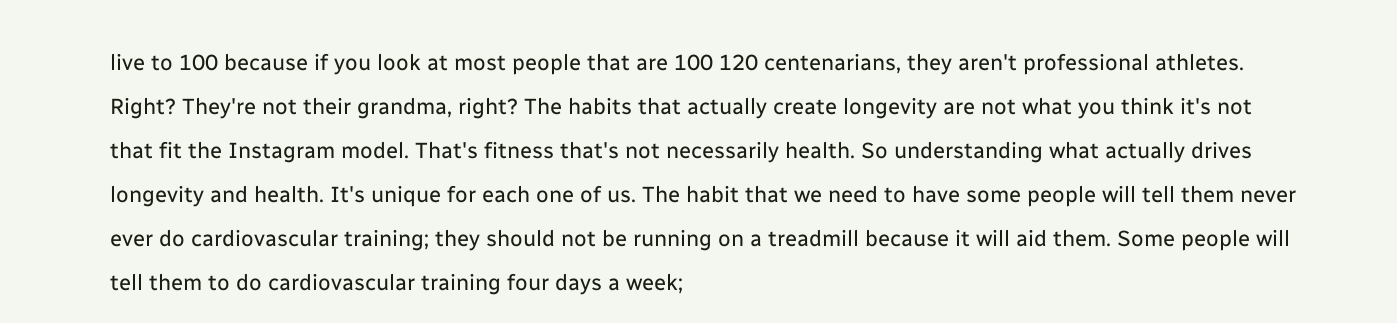live to 100 because if you look at most people that are 100 120 centenarians, they aren't professional athletes. Right? They're not their grandma, right? The habits that actually create longevity are not what you think it's not that fit the Instagram model. That's fitness that's not necessarily health. So understanding what actually drives longevity and health. It's unique for each one of us. The habit that we need to have some people will tell them never ever do cardiovascular training; they should not be running on a treadmill because it will aid them. Some people will tell them to do cardiovascular training four days a week;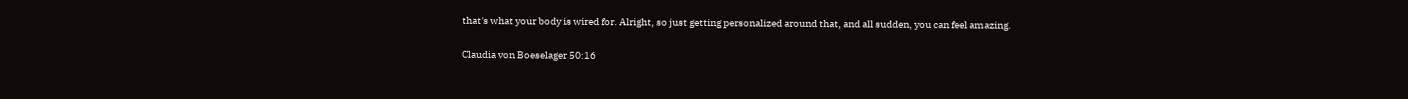that's what your body is wired for. Alright, so just getting personalized around that, and all sudden, you can feel amazing.

Claudia von Boeselager 50:16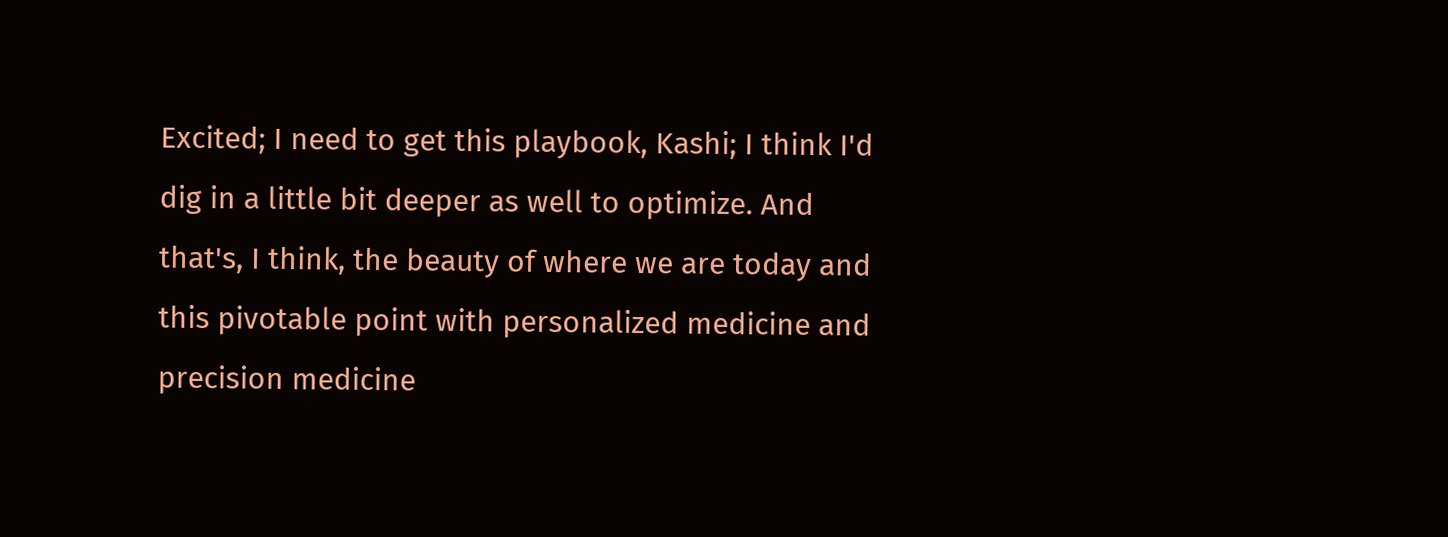Excited; I need to get this playbook, Kashi; I think I'd dig in a little bit deeper as well to optimize. And that's, I think, the beauty of where we are today and this pivotable point with personalized medicine and precision medicine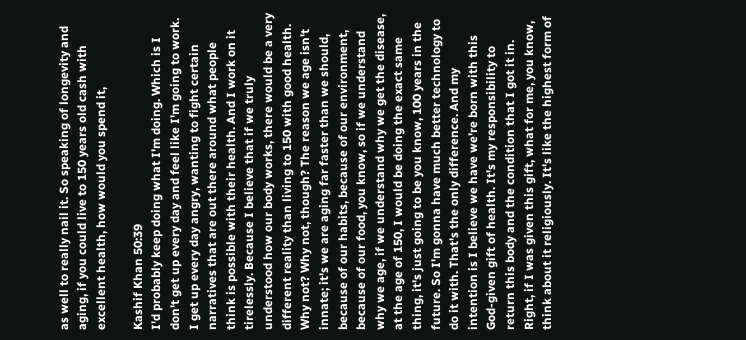as well to really nail it. So speaking of longevity and aging, if you could live to 150 years old cash with excellent health, how would you spend it,

Kashif Khan 50:39
I'd probably keep doing what I'm doing. Which is I don't get up every day and feel like I'm going to work. I get up every day angry, wanting to fight certain narratives that are out there around what people think is possible with their health. And I work on it tirelessly. Because I believe that if we truly understood how our body works, there would be a very different reality than living to 150 with good health. Why not? Why not, though? The reason we age isn't innate; it's we are aging far faster than we should, because of our habits, because of our environment, because of our food, you know, so if we understand why we age, if we understand why we get the disease, at the age of 150, I would be doing the exact same thing, it's just going to be you know, 100 years in the future. So I'm gonna have much better technology to do it with. That's the only difference. And my intention is I believe we have we're born with this God-given gift of health. It's my responsibility to return this body and the condition that I got it in. Right, if I was given this gift, what for me, you know, think about it religiously. It's like the highest form of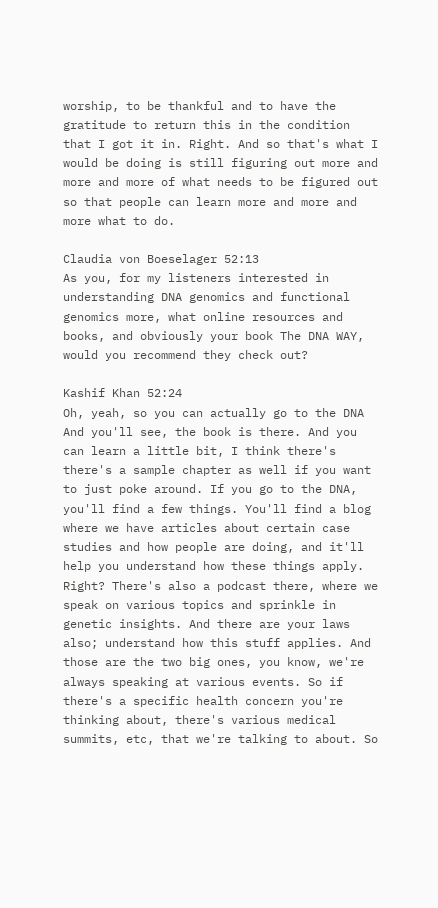worship, to be thankful and to have the gratitude to return this in the condition that I got it in. Right. And so that's what I would be doing is still figuring out more and more and more of what needs to be figured out so that people can learn more and more and more what to do.

Claudia von Boeselager 52:13
As you, for my listeners interested in understanding DNA genomics and functional genomics more, what online resources and books, and obviously your book The DNA WAY, would you recommend they check out?

Kashif Khan 52:24
Oh, yeah, so you can actually go to the DNA And you'll see, the book is there. And you can learn a little bit, I think there's there's a sample chapter as well if you want to just poke around. If you go to the DNA, you'll find a few things. You'll find a blog where we have articles about certain case studies and how people are doing, and it'll help you understand how these things apply. Right? There's also a podcast there, where we speak on various topics and sprinkle in genetic insights. And there are your laws also; understand how this stuff applies. And those are the two big ones, you know, we're always speaking at various events. So if there's a specific health concern you're thinking about, there's various medical summits, etc, that we're talking to about. So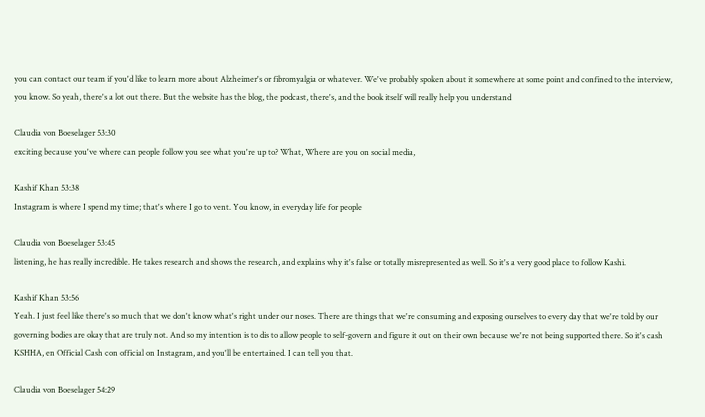you can contact our team if you'd like to learn more about Alzheimer's or fibromyalgia or whatever. We've probably spoken about it somewhere at some point and confined to the interview, you know. So yeah, there's a lot out there. But the website has the blog, the podcast, there's, and the book itself will really help you understand

Claudia von Boeselager 53:30
exciting because you've where can people follow you see what you're up to? What, Where are you on social media,

Kashif Khan 53:38
Instagram is where I spend my time; that's where I go to vent. You know, in everyday life for people

Claudia von Boeselager 53:45
listening, he has really incredible. He takes research and shows the research, and explains why it's false or totally misrepresented as well. So it's a very good place to follow Kashi.

Kashif Khan 53:56
Yeah. I just feel like there's so much that we don't know what's right under our noses. There are things that we're consuming and exposing ourselves to every day that we're told by our governing bodies are okay that are truly not. And so my intention is to dis to allow people to self-govern and figure it out on their own because we're not being supported there. So it's cash KSHHA, en Official Cash con official on Instagram, and you'll be entertained. I can tell you that.

Claudia von Boeselager 54:29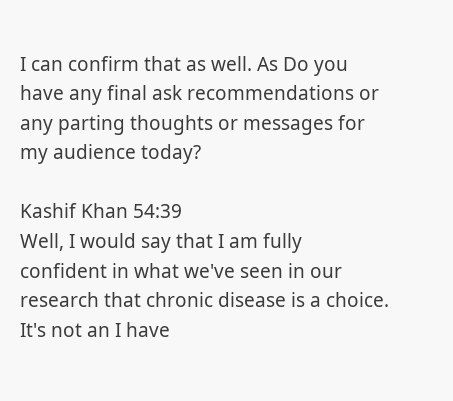I can confirm that as well. As Do you have any final ask recommendations or any parting thoughts or messages for my audience today?

Kashif Khan 54:39
Well, I would say that I am fully confident in what we've seen in our research that chronic disease is a choice. It's not an I have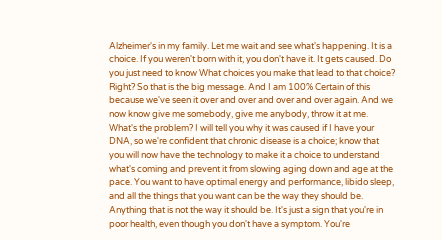Alzheimer's in my family. Let me wait and see what's happening. It is a choice. If you weren't born with it, you don't have it. It gets caused. Do you just need to know What choices you make that lead to that choice? Right? So that is the big message. And I am 100% Certain of this because we've seen it over and over and over and over again. And we now know give me somebody, give me anybody, throw it at me. What's the problem? I will tell you why it was caused if I have your DNA, so we're confident that chronic disease is a choice; know that you will now have the technology to make it a choice to understand what's coming and prevent it from slowing aging down and age at the pace. You want to have optimal energy and performance, libido sleep, and all the things that you want can be the way they should be. Anything that is not the way it should be. It's just a sign that you're in poor health, even though you don't have a symptom. You're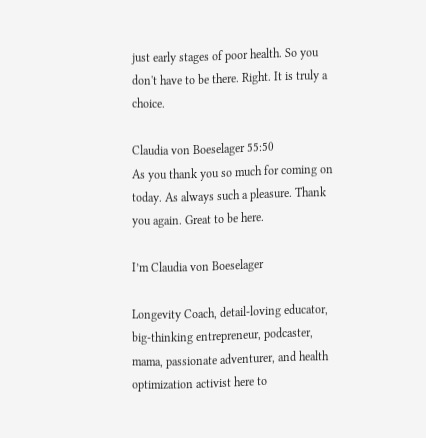just early stages of poor health. So you don't have to be there. Right. It is truly a choice.

Claudia von Boeselager 55:50
As you thank you so much for coming on today. As always such a pleasure. Thank you again. Great to be here.

I’m Claudia von Boeselager

Longevity Coach, detail-loving educator, big-thinking entrepreneur, podcaster, mama, passionate adventurer, and health optimization activist here to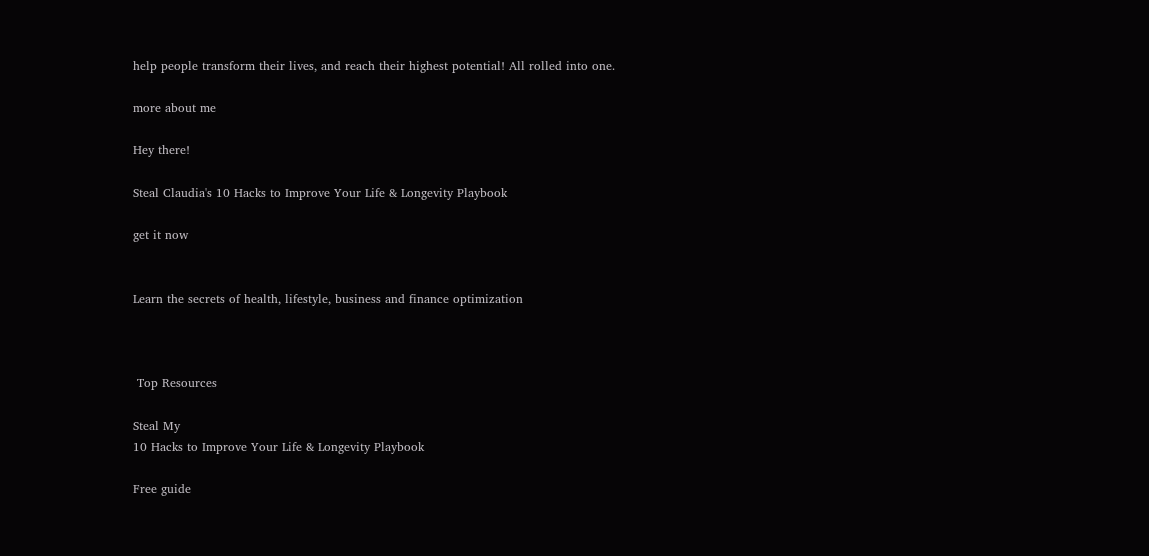help people transform their lives, and reach their highest potential! All rolled into one.

more about me

Hey there!

Steal Claudia's 10 Hacks to Improve Your Life & Longevity Playbook

get it now


Learn the secrets of health, lifestyle, business and finance optimization



 Top Resources

Steal My
10 Hacks to Improve Your Life & Longevity Playbook

Free guide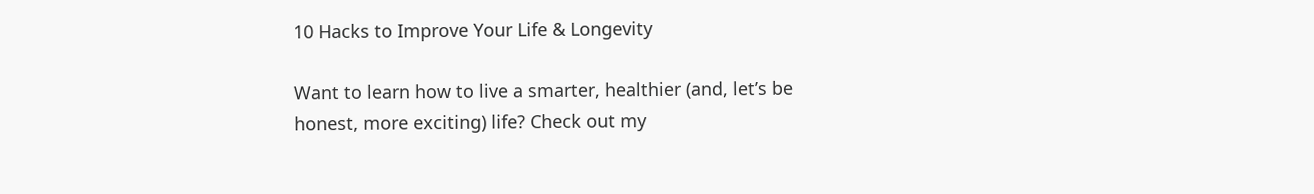10 Hacks to Improve Your Life & Longevity

Want to learn how to live a smarter, healthier (and, let’s be honest, more exciting) life? Check out my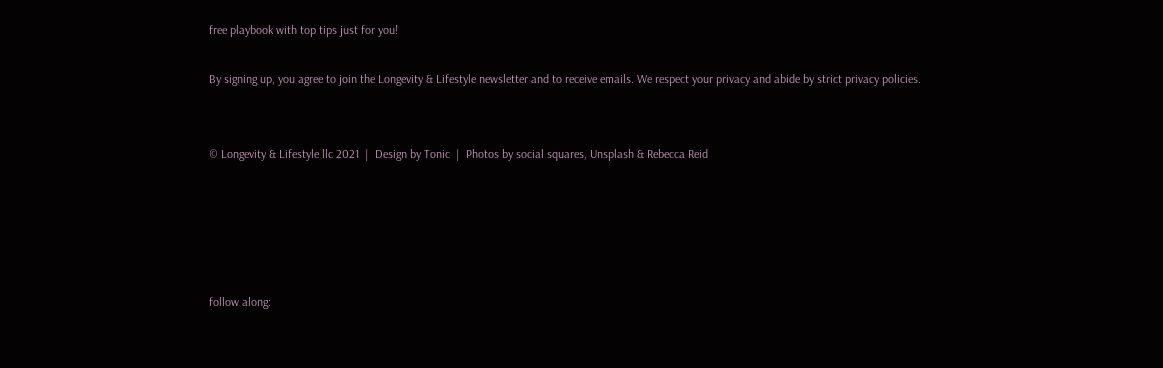free playbook with top tips just for you!

By signing up, you agree to join the Longevity & Lifestyle newsletter and to receive emails. We respect your privacy and abide by strict privacy policies.


© Longevity & Lifestyle llc 2021  |  Design by Tonic  |  Photos by social squares, Unsplash & Rebecca Reid





follow along: